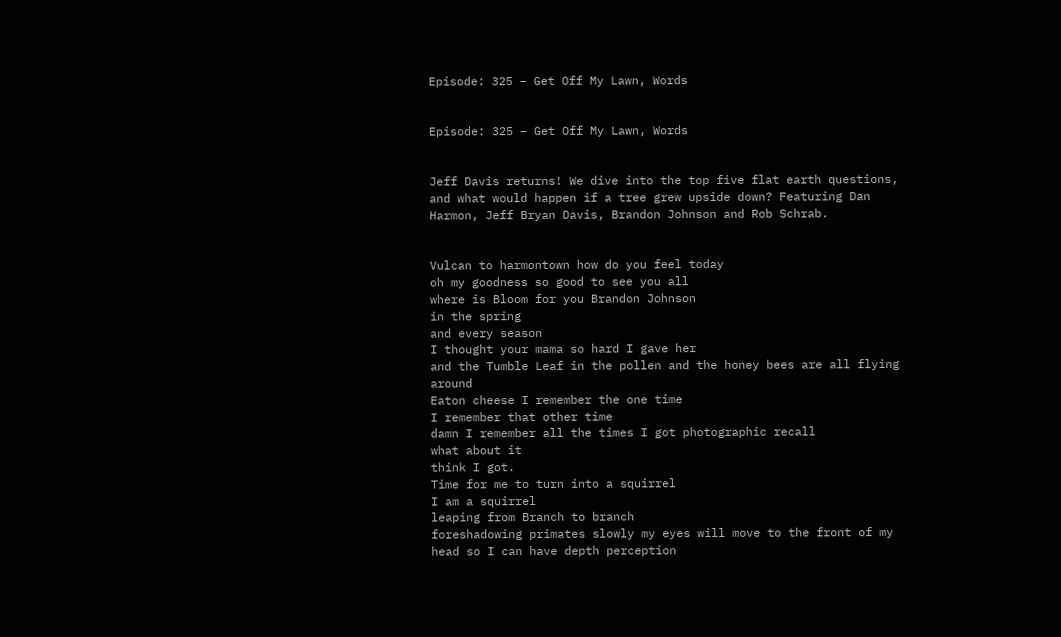Episode: 325 – Get Off My Lawn, Words


Episode: 325 – Get Off My Lawn, Words


Jeff Davis returns! We dive into the top five flat earth questions, and what would happen if a tree grew upside down? Featuring Dan Harmon, Jeff Bryan Davis, Brandon Johnson and Rob Schrab.


Vulcan to harmontown how do you feel today
oh my goodness so good to see you all
where is Bloom for you Brandon Johnson
in the spring
and every season
I thought your mama so hard I gave her
and the Tumble Leaf in the pollen and the honey bees are all flying around
Eaton cheese I remember the one time
I remember that other time
damn I remember all the times I got photographic recall
what about it
think I got.
Time for me to turn into a squirrel
I am a squirrel
leaping from Branch to branch
foreshadowing primates slowly my eyes will move to the front of my head so I can have depth perception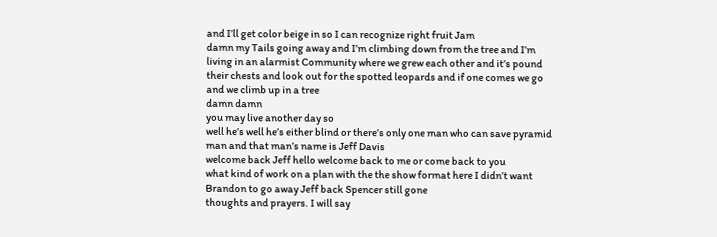and I’ll get color beige in so I can recognize right fruit Jam
damn my Tails going away and I’m climbing down from the tree and I’m living in an alarmist Community where we grew each other and it’s pound their chests and look out for the spotted leopards and if one comes we go and we climb up in a tree
damn damn
you may live another day so
well he’s well he’s either blind or there’s only one man who can save pyramid man and that man’s name is Jeff Davis
welcome back Jeff hello welcome back to me or come back to you
what kind of work on a plan with the the show format here I didn’t want Brandon to go away Jeff back Spencer still gone
thoughts and prayers. I will say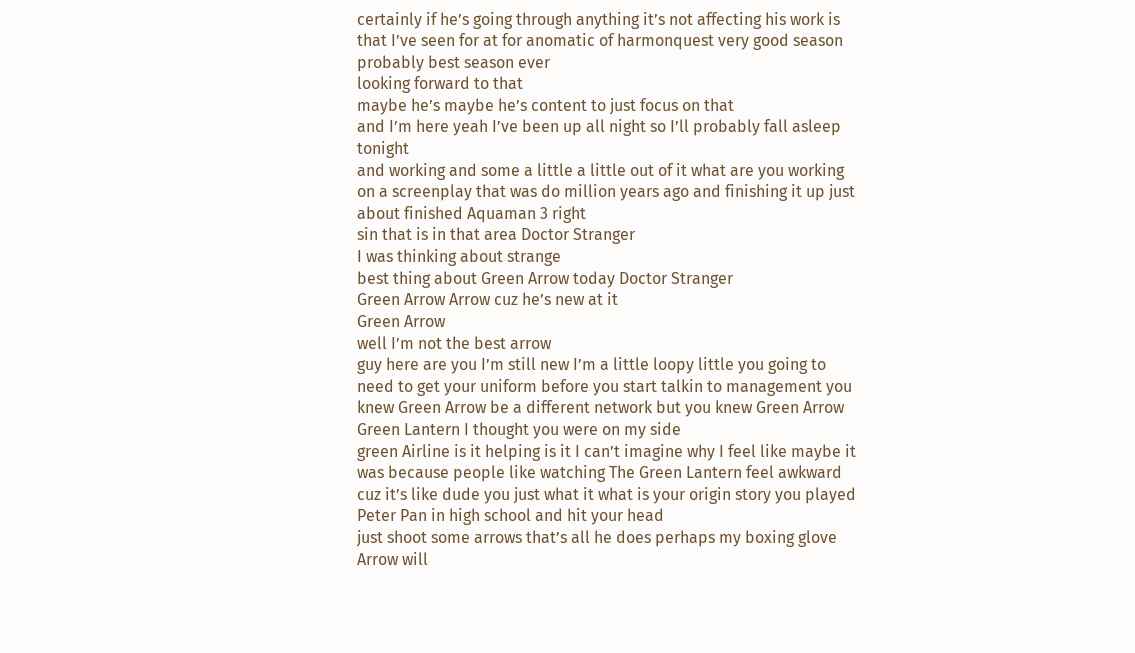certainly if he’s going through anything it’s not affecting his work is that I’ve seen for at for anomatic of harmonquest very good season probably best season ever
looking forward to that
maybe he’s maybe he’s content to just focus on that
and I’m here yeah I’ve been up all night so I’ll probably fall asleep tonight
and working and some a little a little out of it what are you working on a screenplay that was do million years ago and finishing it up just about finished Aquaman 3 right
sin that is in that area Doctor Stranger
I was thinking about strange
best thing about Green Arrow today Doctor Stranger
Green Arrow Arrow cuz he’s new at it
Green Arrow
well I’m not the best arrow
guy here are you I’m still new I’m a little loopy little you going to need to get your uniform before you start talkin to management you knew Green Arrow be a different network but you knew Green Arrow Green Lantern I thought you were on my side
green Airline is it helping is it I can’t imagine why I feel like maybe it was because people like watching The Green Lantern feel awkward cuz it’s like dude you just what it what is your origin story you played Peter Pan in high school and hit your head
just shoot some arrows that’s all he does perhaps my boxing glove Arrow will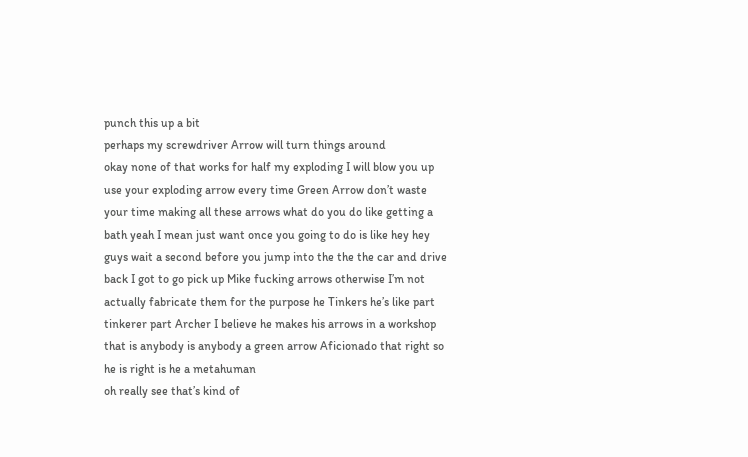punch this up a bit
perhaps my screwdriver Arrow will turn things around
okay none of that works for half my exploding I will blow you up
use your exploding arrow every time Green Arrow don’t waste your time making all these arrows what do you do like getting a bath yeah I mean just want once you going to do is like hey hey guys wait a second before you jump into the the the car and drive back I got to go pick up Mike fucking arrows otherwise I’m not actually fabricate them for the purpose he Tinkers he’s like part tinkerer part Archer I believe he makes his arrows in a workshop
that is anybody is anybody a green arrow Aficionado that right so he is right is he a metahuman
oh really see that’s kind of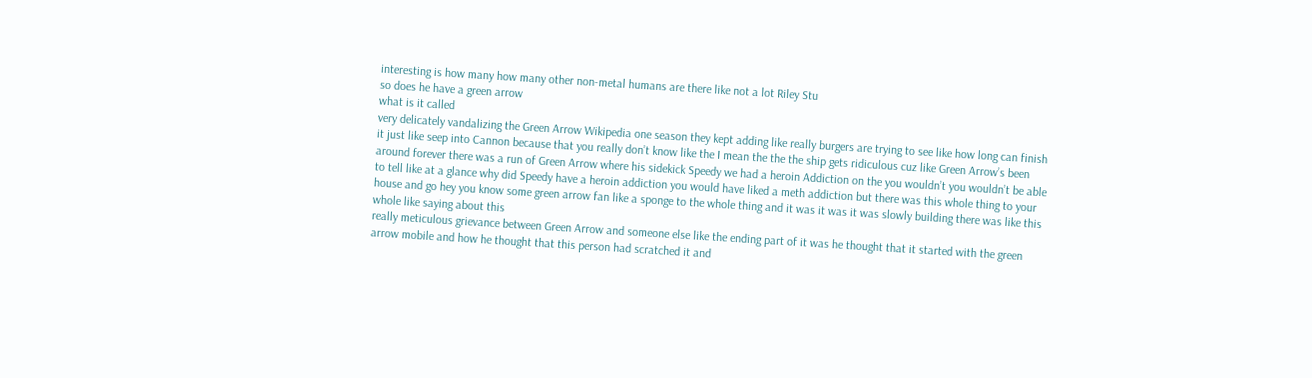interesting is how many how many other non-metal humans are there like not a lot Riley Stu
so does he have a green arrow
what is it called
very delicately vandalizing the Green Arrow Wikipedia one season they kept adding like really burgers are trying to see like how long can finish it just like seep into Cannon because that you really don’t know like the I mean the the the ship gets ridiculous cuz like Green Arrow’s been around forever there was a run of Green Arrow where his sidekick Speedy we had a heroin Addiction on the you wouldn’t you wouldn’t be able to tell like at a glance why did Speedy have a heroin addiction you would have liked a meth addiction but there was this whole thing to your house and go hey you know some green arrow fan like a sponge to the whole thing and it was it was it was slowly building there was like this whole like saying about this
really meticulous grievance between Green Arrow and someone else like the ending part of it was he thought that it started with the green arrow mobile and how he thought that this person had scratched it and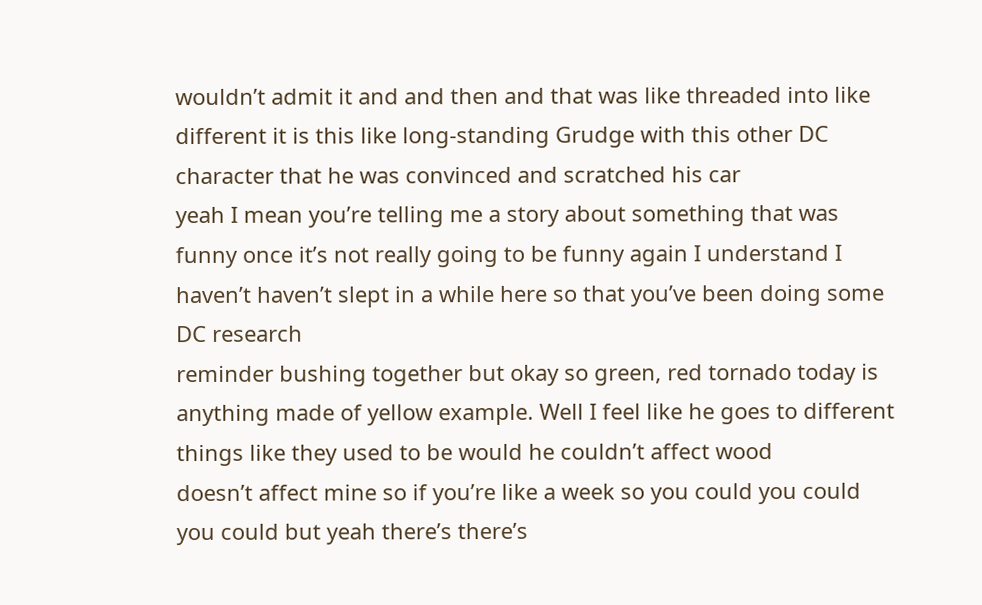wouldn’t admit it and and then and that was like threaded into like different it is this like long-standing Grudge with this other DC character that he was convinced and scratched his car
yeah I mean you’re telling me a story about something that was funny once it’s not really going to be funny again I understand I haven’t haven’t slept in a while here so that you’ve been doing some DC research
reminder bushing together but okay so green, red tornado today is anything made of yellow example. Well I feel like he goes to different things like they used to be would he couldn’t affect wood
doesn’t affect mine so if you’re like a week so you could you could you could but yeah there’s there’s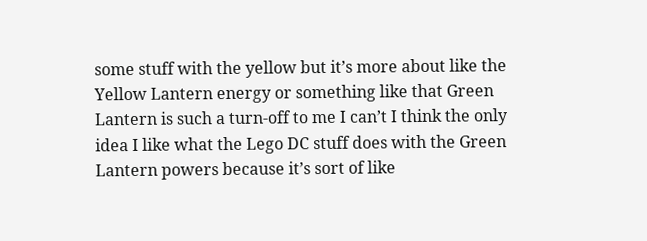some stuff with the yellow but it’s more about like the Yellow Lantern energy or something like that Green Lantern is such a turn-off to me I can’t I think the only idea I like what the Lego DC stuff does with the Green Lantern powers because it’s sort of like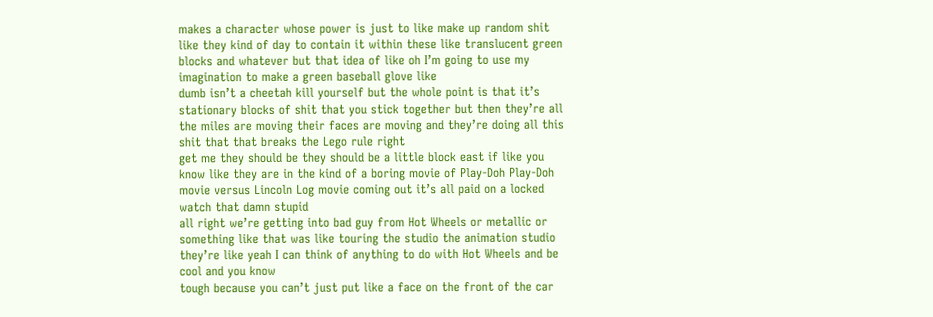makes a character whose power is just to like make up random shit like they kind of day to contain it within these like translucent green blocks and whatever but that idea of like oh I’m going to use my imagination to make a green baseball glove like
dumb isn’t a cheetah kill yourself but the whole point is that it’s stationary blocks of shit that you stick together but then they’re all the miles are moving their faces are moving and they’re doing all this shit that that breaks the Lego rule right
get me they should be they should be a little block east if like you know like they are in the kind of a boring movie of Play-Doh Play-Doh movie versus Lincoln Log movie coming out it’s all paid on a locked watch that damn stupid
all right we’re getting into bad guy from Hot Wheels or metallic or something like that was like touring the studio the animation studio they’re like yeah I can think of anything to do with Hot Wheels and be cool and you know
tough because you can’t just put like a face on the front of the car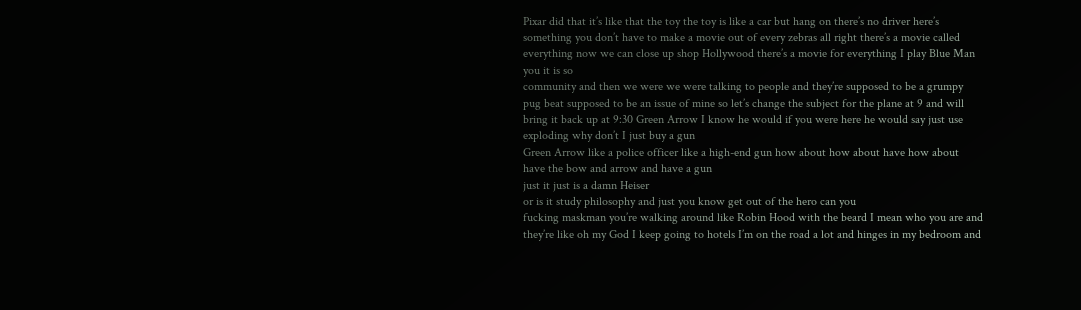Pixar did that it’s like that the toy the toy is like a car but hang on there’s no driver here’s something you don’t have to make a movie out of every zebras all right there’s a movie called everything now we can close up shop Hollywood there’s a movie for everything I play Blue Man you it is so
community and then we were we were talking to people and they’re supposed to be a grumpy pug beat supposed to be an issue of mine so let’s change the subject for the plane at 9 and will bring it back up at 9:30 Green Arrow I know he would if you were here he would say just use exploding why don’t I just buy a gun
Green Arrow like a police officer like a high-end gun how about how about have how about have the bow and arrow and have a gun
just it just is a damn Heiser
or is it study philosophy and just you know get out of the hero can you
fucking maskman you’re walking around like Robin Hood with the beard I mean who you are and they’re like oh my God I keep going to hotels I’m on the road a lot and hinges in my bedroom and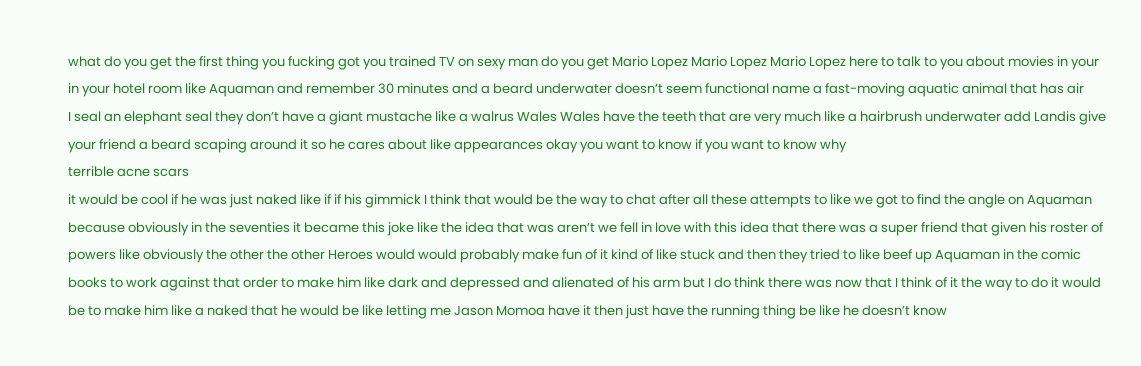what do you get the first thing you fucking got you trained TV on sexy man do you get Mario Lopez Mario Lopez Mario Lopez here to talk to you about movies in your in your hotel room like Aquaman and remember 30 minutes and a beard underwater doesn’t seem functional name a fast-moving aquatic animal that has air
I seal an elephant seal they don’t have a giant mustache like a walrus Wales Wales have the teeth that are very much like a hairbrush underwater add Landis give your friend a beard scaping around it so he cares about like appearances okay you want to know if you want to know why
terrible acne scars
it would be cool if he was just naked like if if his gimmick I think that would be the way to chat after all these attempts to like we got to find the angle on Aquaman because obviously in the seventies it became this joke like the idea that was aren’t we fell in love with this idea that there was a super friend that given his roster of powers like obviously the other the other Heroes would would probably make fun of it kind of like stuck and then they tried to like beef up Aquaman in the comic books to work against that order to make him like dark and depressed and alienated of his arm but I do think there was now that I think of it the way to do it would be to make him like a naked that he would be like letting me Jason Momoa have it then just have the running thing be like he doesn’t know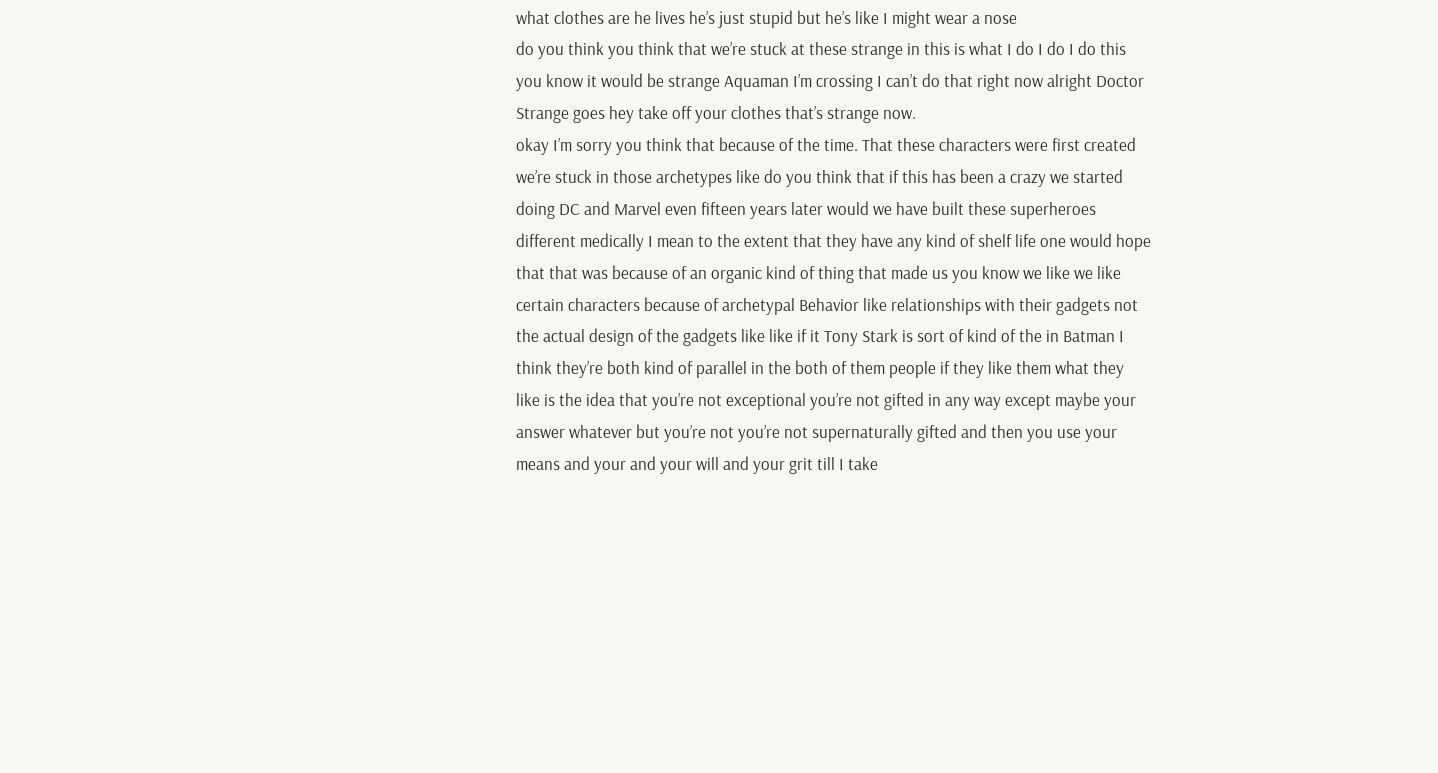what clothes are he lives he’s just stupid but he’s like I might wear a nose
do you think you think that we’re stuck at these strange in this is what I do I do I do this you know it would be strange Aquaman I’m crossing I can’t do that right now alright Doctor Strange goes hey take off your clothes that’s strange now.
okay I’m sorry you think that because of the time. That these characters were first created we’re stuck in those archetypes like do you think that if this has been a crazy we started doing DC and Marvel even fifteen years later would we have built these superheroes different medically I mean to the extent that they have any kind of shelf life one would hope that that was because of an organic kind of thing that made us you know we like we like certain characters because of archetypal Behavior like relationships with their gadgets not the actual design of the gadgets like like if it Tony Stark is sort of kind of the in Batman I think they’re both kind of parallel in the both of them people if they like them what they like is the idea that you’re not exceptional you’re not gifted in any way except maybe your
answer whatever but you’re not you’re not supernaturally gifted and then you use your means and your and your will and your grit till I take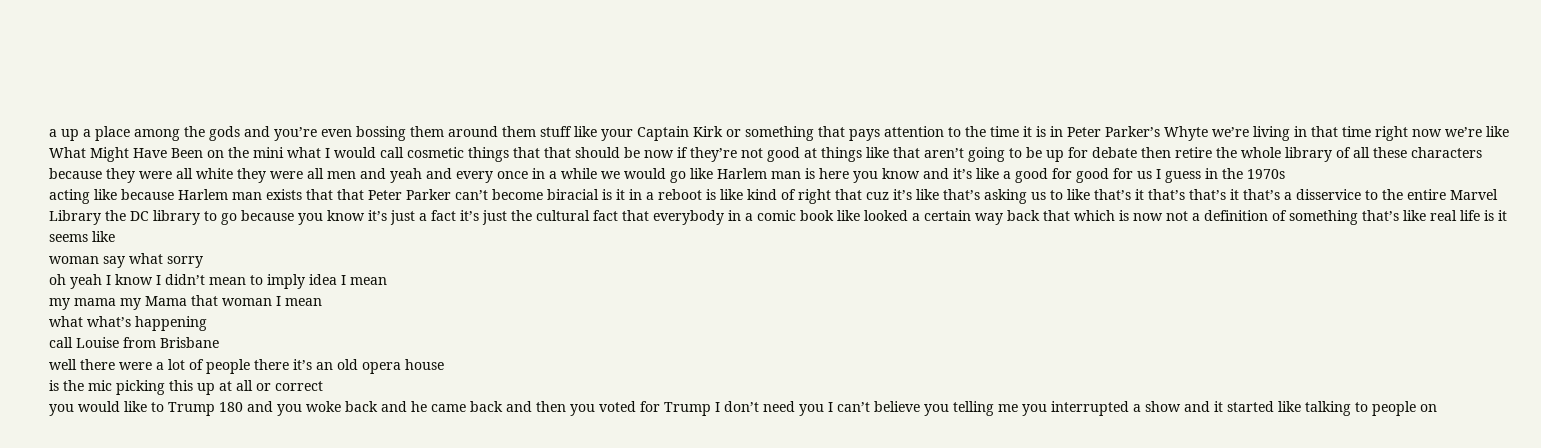a up a place among the gods and you’re even bossing them around them stuff like your Captain Kirk or something that pays attention to the time it is in Peter Parker’s Whyte we’re living in that time right now we’re like What Might Have Been on the mini what I would call cosmetic things that that should be now if they’re not good at things like that aren’t going to be up for debate then retire the whole library of all these characters because they were all white they were all men and yeah and every once in a while we would go like Harlem man is here you know and it’s like a good for good for us I guess in the 1970s
acting like because Harlem man exists that that Peter Parker can’t become biracial is it in a reboot is like kind of right that cuz it’s like that’s asking us to like that’s it that’s that’s it that’s a disservice to the entire Marvel Library the DC library to go because you know it’s just a fact it’s just the cultural fact that everybody in a comic book like looked a certain way back that which is now not a definition of something that’s like real life is it seems like
woman say what sorry
oh yeah I know I didn’t mean to imply idea I mean
my mama my Mama that woman I mean
what what’s happening
call Louise from Brisbane
well there were a lot of people there it’s an old opera house
is the mic picking this up at all or correct
you would like to Trump 180 and you woke back and he came back and then you voted for Trump I don’t need you I can’t believe you telling me you interrupted a show and it started like talking to people on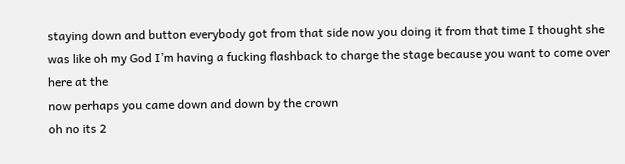staying down and button everybody got from that side now you doing it from that time I thought she was like oh my God I’m having a fucking flashback to charge the stage because you want to come over here at the
now perhaps you came down and down by the crown
oh no its 2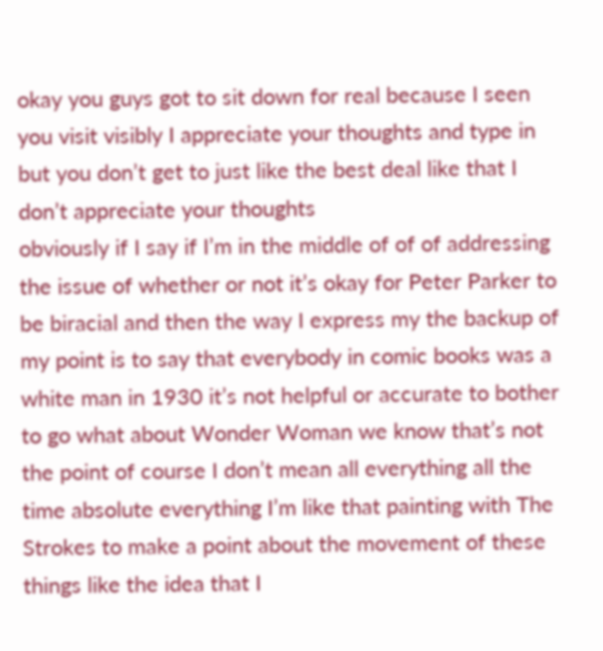okay you guys got to sit down for real because I seen you visit visibly I appreciate your thoughts and type in but you don’t get to just like the best deal like that I don’t appreciate your thoughts
obviously if I say if I’m in the middle of of of addressing the issue of whether or not it’s okay for Peter Parker to be biracial and then the way I express my the backup of my point is to say that everybody in comic books was a white man in 1930 it’s not helpful or accurate to bother to go what about Wonder Woman we know that’s not the point of course I don’t mean all everything all the time absolute everything I’m like that painting with The Strokes to make a point about the movement of these things like the idea that I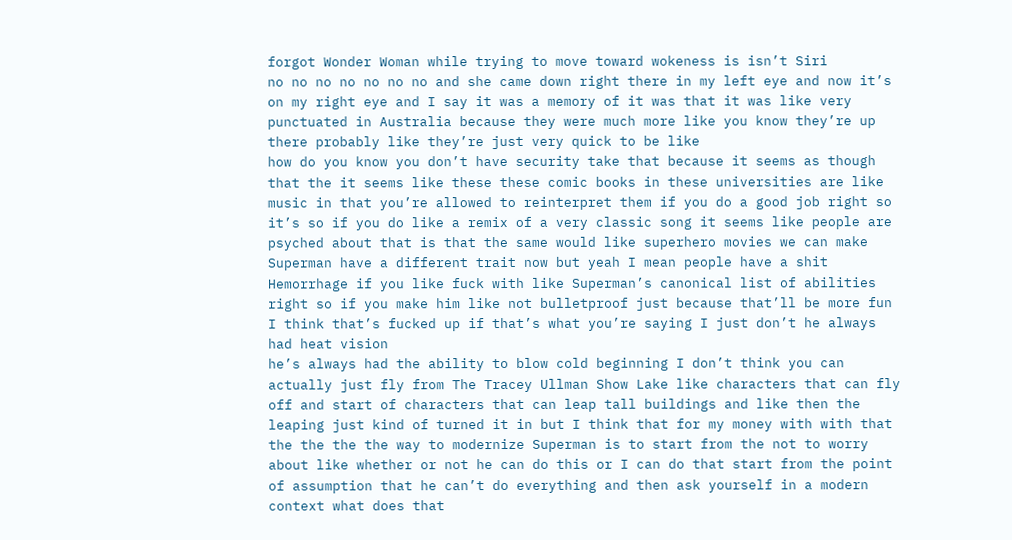forgot Wonder Woman while trying to move toward wokeness is isn’t Siri
no no no no no no no and she came down right there in my left eye and now it’s on my right eye and I say it was a memory of it was that it was like very punctuated in Australia because they were much more like you know they’re up there probably like they’re just very quick to be like
how do you know you don’t have security take that because it seems as though that the it seems like these these comic books in these universities are like music in that you’re allowed to reinterpret them if you do a good job right so it’s so if you do like a remix of a very classic song it seems like people are psyched about that is that the same would like superhero movies we can make Superman have a different trait now but yeah I mean people have a shit Hemorrhage if you like fuck with like Superman’s canonical list of abilities right so if you make him like not bulletproof just because that’ll be more fun I think that’s fucked up if that’s what you’re saying I just don’t he always had heat vision
he’s always had the ability to blow cold beginning I don’t think you can actually just fly from The Tracey Ullman Show Lake like characters that can fly off and start of characters that can leap tall buildings and like then the leaping just kind of turned it in but I think that for my money with with that the the the the way to modernize Superman is to start from the not to worry about like whether or not he can do this or I can do that start from the point of assumption that he can’t do everything and then ask yourself in a modern context what does that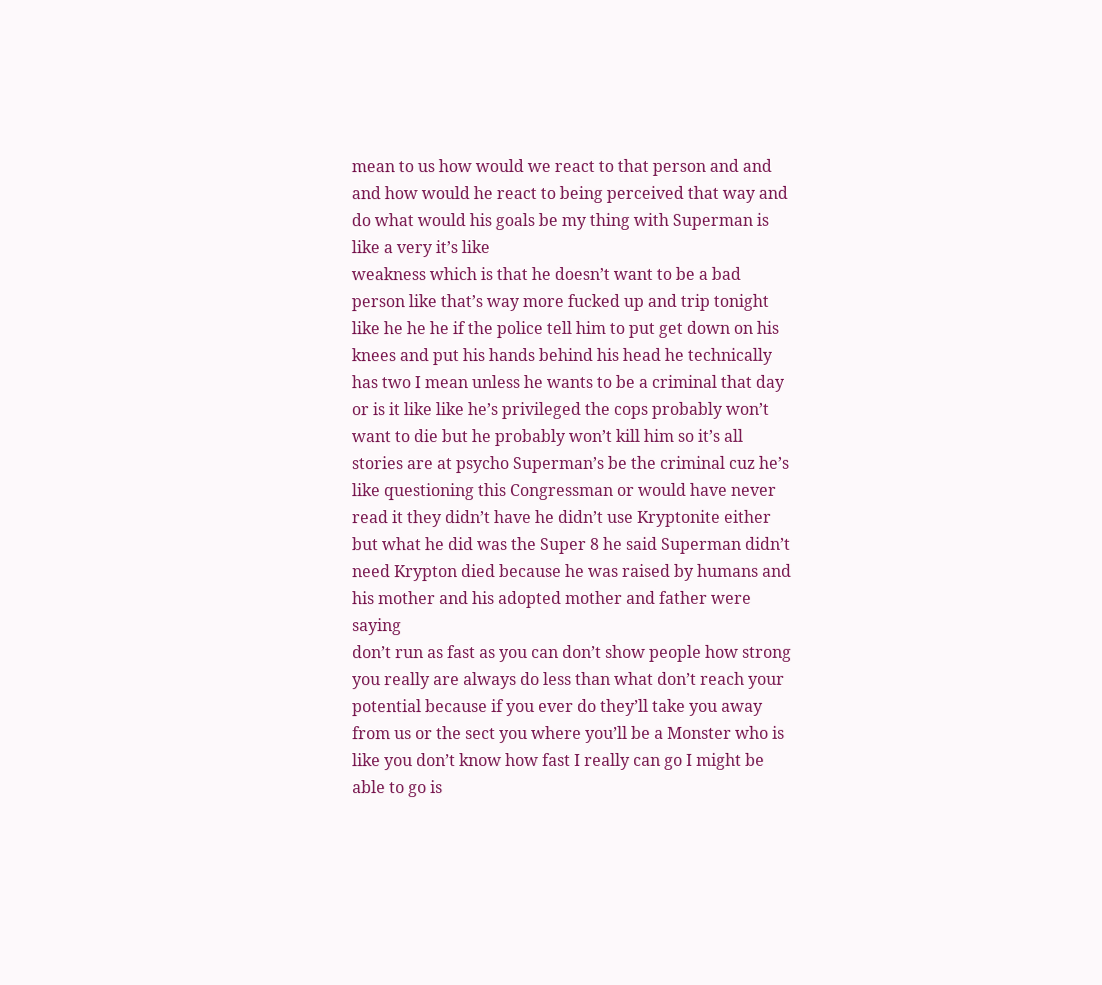mean to us how would we react to that person and and and how would he react to being perceived that way and do what would his goals be my thing with Superman is like a very it’s like
weakness which is that he doesn’t want to be a bad person like that’s way more fucked up and trip tonight like he he he if the police tell him to put get down on his knees and put his hands behind his head he technically has two I mean unless he wants to be a criminal that day or is it like like he’s privileged the cops probably won’t want to die but he probably won’t kill him so it’s all stories are at psycho Superman’s be the criminal cuz he’s like questioning this Congressman or would have never read it they didn’t have he didn’t use Kryptonite either but what he did was the Super 8 he said Superman didn’t need Krypton died because he was raised by humans and his mother and his adopted mother and father were saying
don’t run as fast as you can don’t show people how strong you really are always do less than what don’t reach your potential because if you ever do they’ll take you away from us or the sect you where you’ll be a Monster who is like you don’t know how fast I really can go I might be able to go is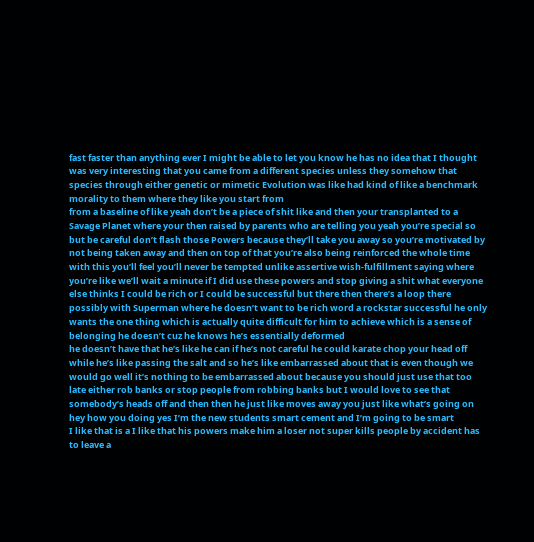fast faster than anything ever I might be able to let you know he has no idea that I thought was very interesting that you came from a different species unless they somehow that species through either genetic or mimetic Evolution was like had kind of like a benchmark morality to them where they like you start from
from a baseline of like yeah don’t be a piece of shit like and then your transplanted to a Savage Planet where your then raised by parents who are telling you yeah you’re special so but be careful don’t flash those Powers because they’ll take you away so you’re motivated by not being taken away and then on top of that you’re also being reinforced the whole time with this you’ll feel you’ll never be tempted unlike assertive wish-fulfillment saying where you’re like we’ll wait a minute if I did use these powers and stop giving a shit what everyone else thinks I could be rich or I could be successful but there then there’s a loop there possibly with Superman where he doesn’t want to be rich word a rockstar successful he only wants the one thing which is actually quite difficult for him to achieve which is a sense of belonging he doesn’t cuz he knows he’s essentially deformed
he doesn’t have that he’s like he can if he’s not careful he could karate chop your head off while he’s like passing the salt and so he’s like embarrassed about that is even though we would go well it’s nothing to be embarrassed about because you should just use that too late either rob banks or stop people from robbing banks but I would love to see that somebody’s heads off and then then he just like moves away you just like what’s going on hey how you doing yes I’m the new students smart cement and I’m going to be smart
I like that is a I like that his powers make him a loser not super kills people by accident has to leave a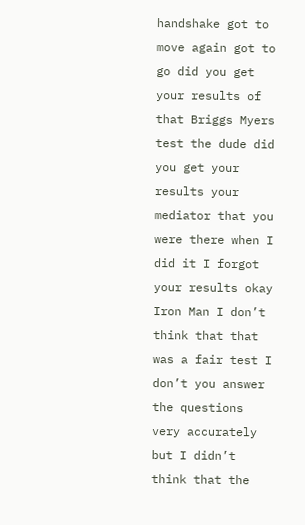handshake got to move again got to go did you get your results of that Briggs Myers test the dude did you get your results your mediator that you were there when I did it I forgot your results okay
Iron Man I don’t think that that was a fair test I don’t you answer the questions very accurately but I didn’t think that the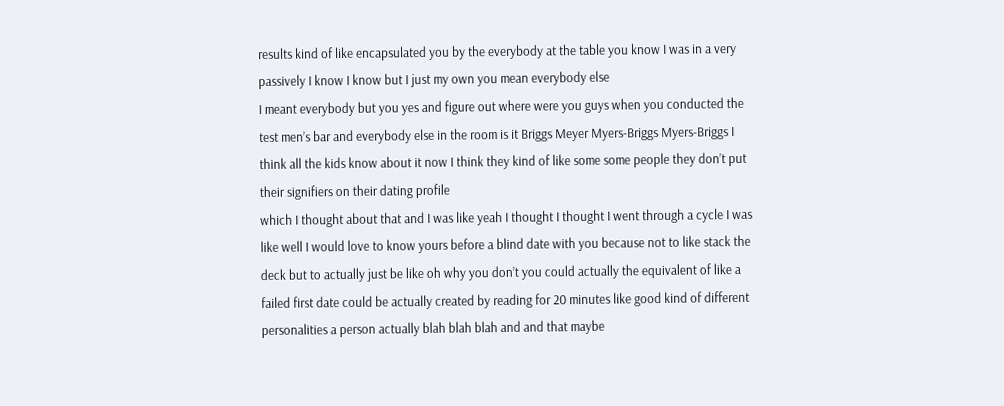results kind of like encapsulated you by the everybody at the table you know I was in a very passively I know I know but I just my own you mean everybody else
I meant everybody but you yes and figure out where were you guys when you conducted the test men’s bar and everybody else in the room is it Briggs Meyer Myers-Briggs Myers-Briggs I think all the kids know about it now I think they kind of like some some people they don’t put their signifiers on their dating profile
which I thought about that and I was like yeah I thought I thought I went through a cycle I was like well I would love to know yours before a blind date with you because not to like stack the deck but to actually just be like oh why you don’t you could actually the equivalent of like a failed first date could be actually created by reading for 20 minutes like good kind of different personalities a person actually blah blah blah and and that maybe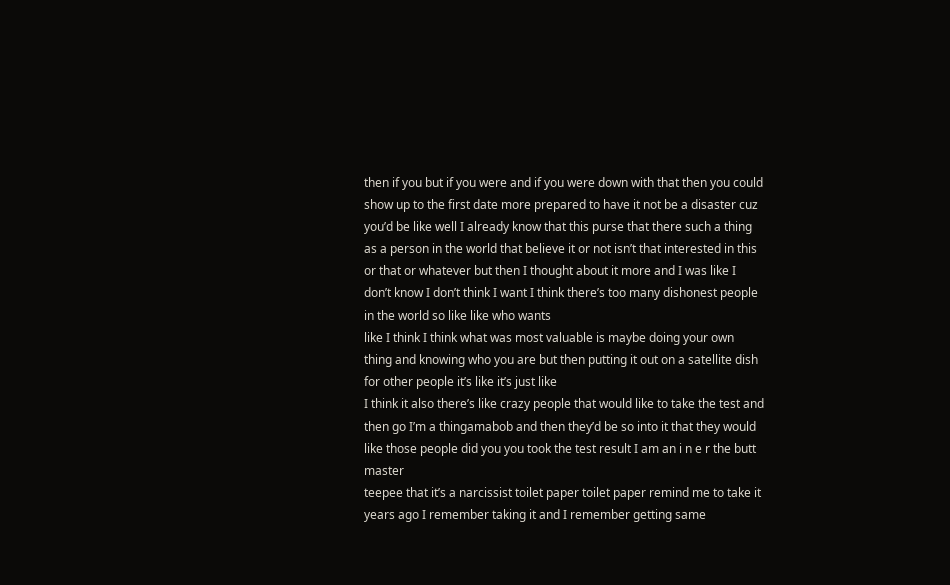then if you but if you were and if you were down with that then you could show up to the first date more prepared to have it not be a disaster cuz you’d be like well I already know that this purse that there such a thing as a person in the world that believe it or not isn’t that interested in this or that or whatever but then I thought about it more and I was like I don’t know I don’t think I want I think there’s too many dishonest people in the world so like like who wants
like I think I think what was most valuable is maybe doing your own thing and knowing who you are but then putting it out on a satellite dish for other people it’s like it’s just like
I think it also there’s like crazy people that would like to take the test and then go I’m a thingamabob and then they’d be so into it that they would like those people did you you took the test result I am an i n e r the butt master
teepee that it’s a narcissist toilet paper toilet paper remind me to take it years ago I remember taking it and I remember getting same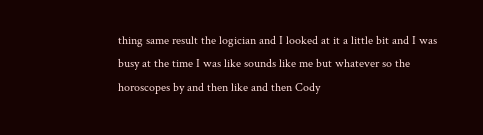thing same result the logician and I looked at it a little bit and I was busy at the time I was like sounds like me but whatever so the horoscopes by and then like and then Cody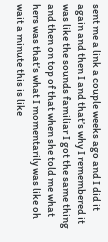sent me a link a couple weeks ago and I did it again and then I and that’s why I remembered it was like the sounds familiar I got the same thing and then on top of that when she told me what hers was that’s what I momentarily was like oh wait a minute this is like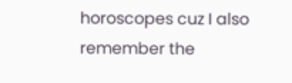horoscopes cuz I also remember the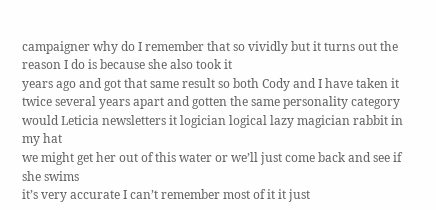campaigner why do I remember that so vividly but it turns out the reason I do is because she also took it
years ago and got that same result so both Cody and I have taken it twice several years apart and gotten the same personality category would Leticia newsletters it logician logical lazy magician rabbit in my hat
we might get her out of this water or we’ll just come back and see if she swims
it’s very accurate I can’t remember most of it it just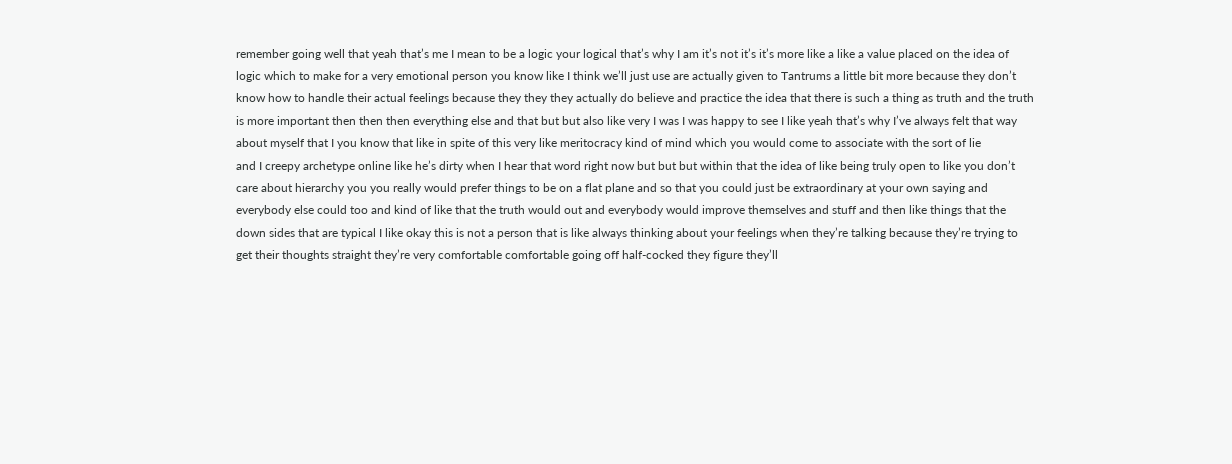remember going well that yeah that’s me I mean to be a logic your logical that’s why I am it’s not it’s it’s more like a like a value placed on the idea of logic which to make for a very emotional person you know like I think we’ll just use are actually given to Tantrums a little bit more because they don’t know how to handle their actual feelings because they they they actually do believe and practice the idea that there is such a thing as truth and the truth is more important then then then everything else and that but but also like very I was I was happy to see I like yeah that’s why I’ve always felt that way about myself that I you know that like in spite of this very like meritocracy kind of mind which you would come to associate with the sort of lie
and I creepy archetype online like he’s dirty when I hear that word right now but but but within that the idea of like being truly open to like you don’t care about hierarchy you you really would prefer things to be on a flat plane and so that you could just be extraordinary at your own saying and everybody else could too and kind of like that the truth would out and everybody would improve themselves and stuff and then like things that the down sides that are typical I like okay this is not a person that is like always thinking about your feelings when they’re talking because they’re trying to get their thoughts straight they’re very comfortable comfortable going off half-cocked they figure they’ll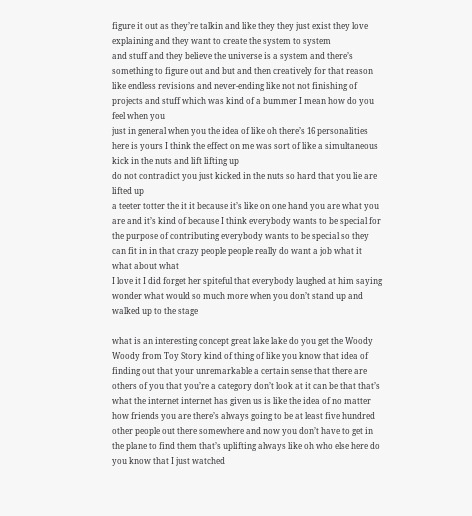figure it out as they’re talkin and like they they just exist they love explaining and they want to create the system to system
and stuff and they believe the universe is a system and there’s something to figure out and but and then creatively for that reason like endless revisions and never-ending like not not finishing of projects and stuff which was kind of a bummer I mean how do you feel when you
just in general when you the idea of like oh there’s 16 personalities here is yours I think the effect on me was sort of like a simultaneous kick in the nuts and lift lifting up
do not contradict you just kicked in the nuts so hard that you lie are lifted up
a teeter totter the it it because it’s like on one hand you are what you are and it’s kind of because I think everybody wants to be special for the purpose of contributing everybody wants to be special so they can fit in in that crazy people people really do want a job what it what about what
I love it I did forget her spiteful that everybody laughed at him saying wonder what would so much more when you don’t stand up and walked up to the stage

what is an interesting concept great lake lake do you get the Woody Woody from Toy Story kind of thing of like you know that idea of finding out that your unremarkable a certain sense that there are others of you that you’re a category don’t look at it can be that that’s what the internet internet has given us is like the idea of no matter how friends you are there’s always going to be at least five hundred other people out there somewhere and now you don’t have to get in the plane to find them that’s uplifting always like oh who else here do you know that I just watched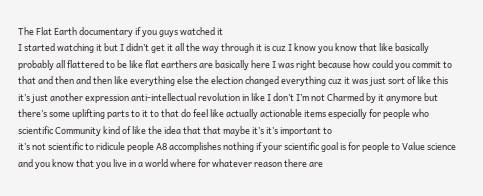The Flat Earth documentary if you guys watched it
I started watching it but I didn’t get it all the way through it is cuz I know you know that like basically probably all flattered to be like flat earthers are basically here I was right because how could you commit to that and then and then like everything else the election changed everything cuz it was just sort of like this it’s just another expression anti-intellectual revolution in like I don’t I’m not Charmed by it anymore but there’s some uplifting parts to it to that do feel like actually actionable items especially for people who scientific Community kind of like the idea that that maybe it’s it’s important to
it’s not scientific to ridicule people A8 accomplishes nothing if your scientific goal is for people to Value science and you know that you live in a world where for whatever reason there are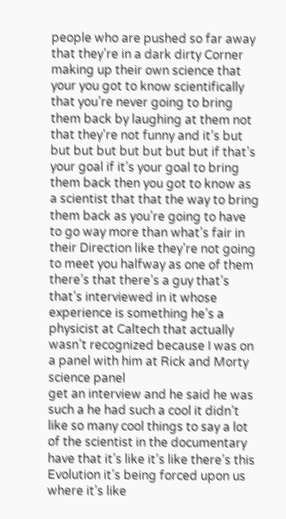people who are pushed so far away that they’re in a dark dirty Corner making up their own science that your you got to know scientifically that you’re never going to bring them back by laughing at them not that they’re not funny and it’s but but but but but but but but if that’s your goal if it’s your goal to bring them back then you got to know as a scientist that that the way to bring them back as you’re going to have to go way more than what’s fair in their Direction like they’re not going to meet you halfway as one of them there’s that there’s a guy that’s that’s interviewed in it whose experience is something he’s a physicist at Caltech that actually wasn’t recognized because I was on a panel with him at Rick and Morty science panel
get an interview and he said he was such a he had such a cool it didn’t like so many cool things to say a lot of the scientist in the documentary have that it’s like it’s like there’s this Evolution it’s being forced upon us where it’s like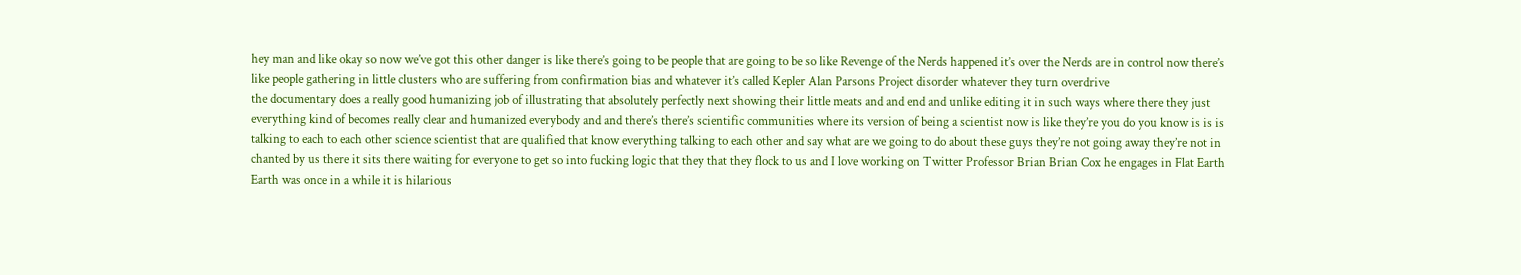hey man and like okay so now we’ve got this other danger is like there’s going to be people that are going to be so like Revenge of the Nerds happened it’s over the Nerds are in control now there’s like people gathering in little clusters who are suffering from confirmation bias and whatever it’s called Kepler Alan Parsons Project disorder whatever they turn overdrive
the documentary does a really good humanizing job of illustrating that absolutely perfectly next showing their little meats and and end and unlike editing it in such ways where there they just everything kind of becomes really clear and humanized everybody and and there’s there’s scientific communities where its version of being a scientist now is like they’re you do you know is is is talking to each to each other science scientist that are qualified that know everything talking to each other and say what are we going to do about these guys they’re not going away they’re not in chanted by us there it sits there waiting for everyone to get so into fucking logic that they that they flock to us and I love working on Twitter Professor Brian Brian Cox he engages in Flat Earth Earth was once in a while it is hilarious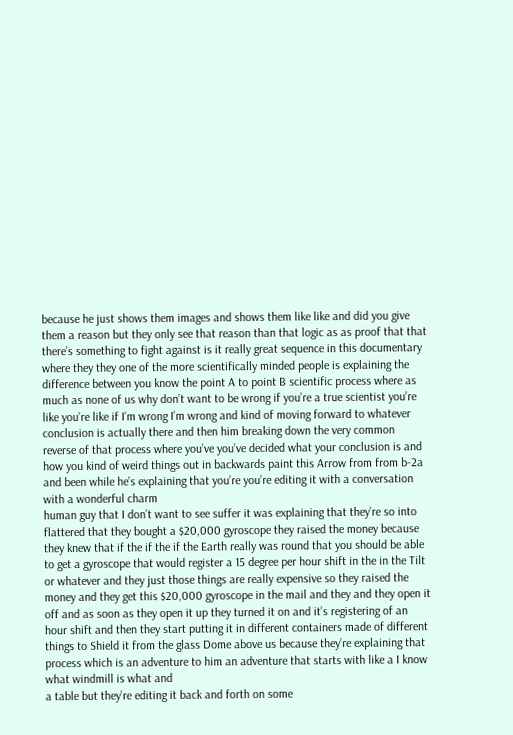because he just shows them images and shows them like like and did you give them a reason but they only see that reason than that logic as as proof that that there’s something to fight against is it really great sequence in this documentary where they they one of the more scientifically minded people is explaining the difference between you know the point A to point B scientific process where as much as none of us why don’t want to be wrong if you’re a true scientist you’re like you’re like if I’m wrong I’m wrong and kind of moving forward to whatever conclusion is actually there and then him breaking down the very common reverse of that process where you’ve you’ve decided what your conclusion is and how you kind of weird things out in backwards paint this Arrow from from b-2a and been while he’s explaining that you’re you’re editing it with a conversation with a wonderful charm
human guy that I don’t want to see suffer it was explaining that they’re so into flattered that they bought a $20,000 gyroscope they raised the money because they knew that if the if the if the Earth really was round that you should be able to get a gyroscope that would register a 15 degree per hour shift in the in the Tilt or whatever and they just those things are really expensive so they raised the money and they get this $20,000 gyroscope in the mail and they and they open it off and as soon as they open it up they turned it on and it’s registering of an hour shift and then they start putting it in different containers made of different things to Shield it from the glass Dome above us because they’re explaining that process which is an adventure to him an adventure that starts with like a I know what windmill is what and
a table but they’re editing it back and forth on some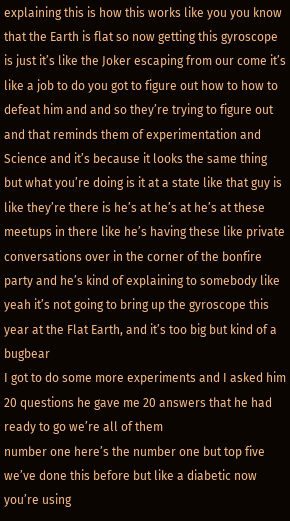explaining this is how this works like you you know that the Earth is flat so now getting this gyroscope is just it’s like the Joker escaping from our come it’s like a job to do you got to figure out how to how to defeat him and and so they’re trying to figure out and that reminds them of experimentation and Science and it’s because it looks the same thing but what you’re doing is it at a state like that guy is like they’re there is he’s at he’s at he’s at these meetups in there like he’s having these like private conversations over in the corner of the bonfire party and he’s kind of explaining to somebody like yeah it’s not going to bring up the gyroscope this year at the Flat Earth, and it’s too big but kind of a bugbear
I got to do some more experiments and I asked him 20 questions he gave me 20 answers that he had ready to go we’re all of them
number one here’s the number one but top five
we’ve done this before but like a diabetic now you’re using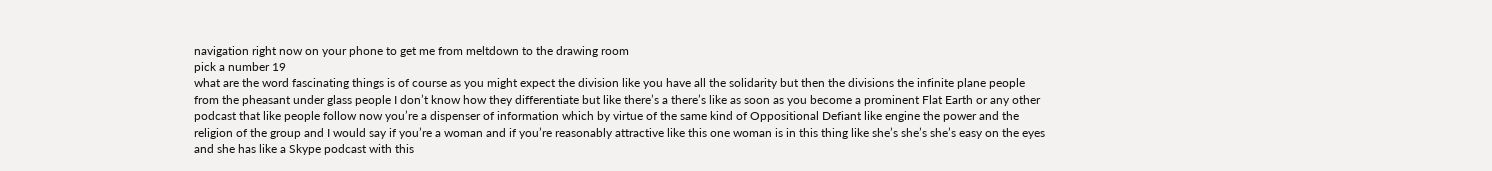navigation right now on your phone to get me from meltdown to the drawing room
pick a number 19
what are the word fascinating things is of course as you might expect the division like you have all the solidarity but then the divisions the infinite plane people from the pheasant under glass people I don’t know how they differentiate but like there’s a there’s like as soon as you become a prominent Flat Earth or any other podcast that like people follow now you’re a dispenser of information which by virtue of the same kind of Oppositional Defiant like engine the power and the religion of the group and I would say if you’re a woman and if you’re reasonably attractive like this one woman is in this thing like she’s she’s she’s easy on the eyes and she has like a Skype podcast with this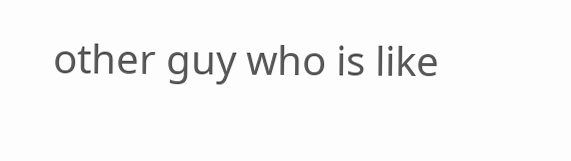other guy who is like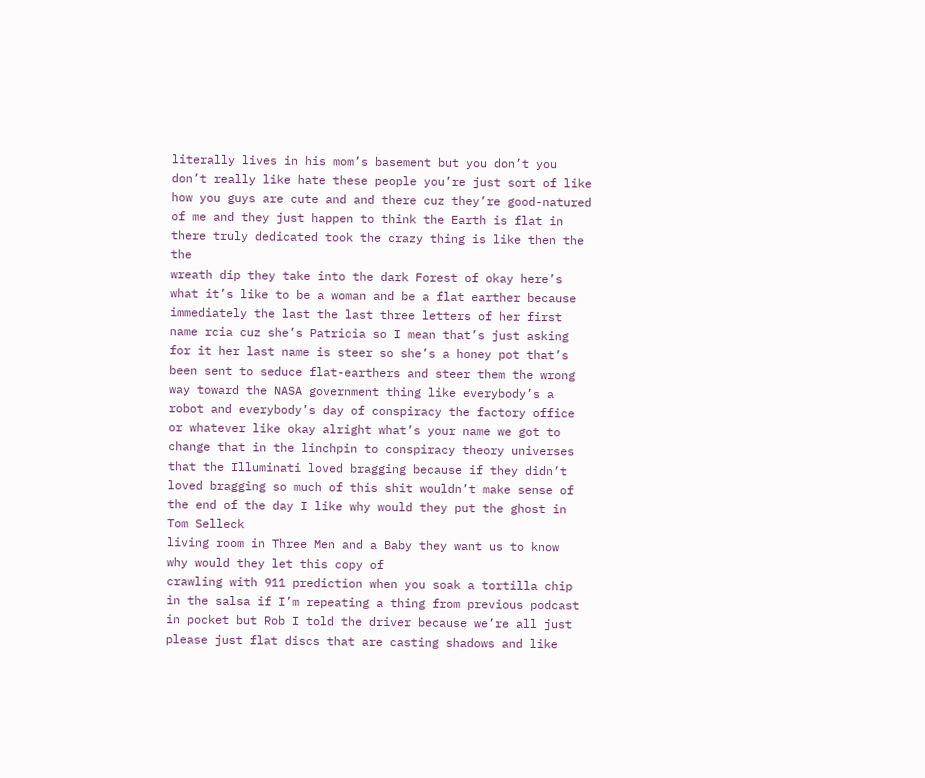literally lives in his mom’s basement but you don’t you don’t really like hate these people you’re just sort of like how you guys are cute and and there cuz they’re good-natured of me and they just happen to think the Earth is flat in there truly dedicated took the crazy thing is like then the the
wreath dip they take into the dark Forest of okay here’s what it’s like to be a woman and be a flat earther because immediately the last the last three letters of her first name rcia cuz she’s Patricia so I mean that’s just asking for it her last name is steer so she’s a honey pot that’s been sent to seduce flat-earthers and steer them the wrong way toward the NASA government thing like everybody’s a robot and everybody’s day of conspiracy the factory office or whatever like okay alright what’s your name we got to change that in the linchpin to conspiracy theory universes that the Illuminati loved bragging because if they didn’t loved bragging so much of this shit wouldn’t make sense of the end of the day I like why would they put the ghost in Tom Selleck
living room in Three Men and a Baby they want us to know
why would they let this copy of
crawling with 911 prediction when you soak a tortilla chip in the salsa if I’m repeating a thing from previous podcast in pocket but Rob I told the driver because we’re all just please just flat discs that are casting shadows and like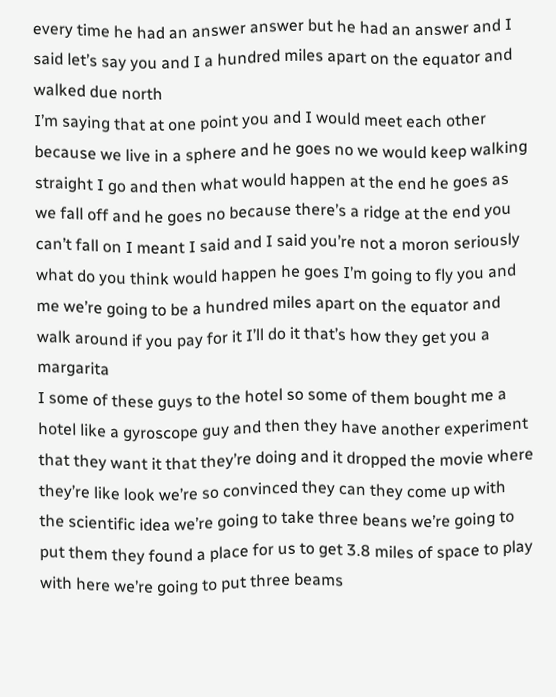every time he had an answer answer but he had an answer and I said let’s say you and I a hundred miles apart on the equator and walked due north
I’m saying that at one point you and I would meet each other because we live in a sphere and he goes no we would keep walking straight I go and then what would happen at the end he goes as we fall off and he goes no because there’s a ridge at the end you can’t fall on I meant I said and I said you’re not a moron seriously what do you think would happen he goes I’m going to fly you and me we’re going to be a hundred miles apart on the equator and walk around if you pay for it I’ll do it that’s how they get you a margarita
I some of these guys to the hotel so some of them bought me a hotel like a gyroscope guy and then they have another experiment that they want it that they’re doing and it dropped the movie where they’re like look we’re so convinced they can they come up with the scientific idea we’re going to take three beans we’re going to put them they found a place for us to get 3.8 miles of space to play with here we’re going to put three beams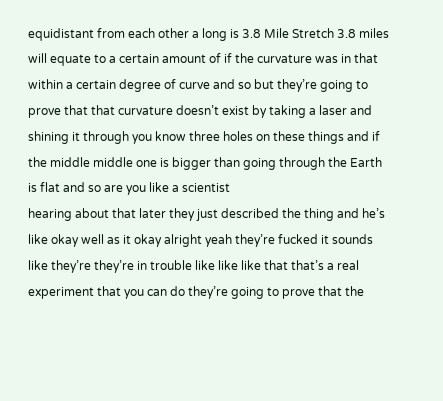equidistant from each other a long is 3.8 Mile Stretch 3.8 miles will equate to a certain amount of if the curvature was in that within a certain degree of curve and so but they’re going to prove that that curvature doesn’t exist by taking a laser and shining it through you know three holes on these things and if the middle middle one is bigger than going through the Earth is flat and so are you like a scientist
hearing about that later they just described the thing and he’s like okay well as it okay alright yeah they’re fucked it sounds like they’re they’re in trouble like like like that that’s a real experiment that you can do they’re going to prove that the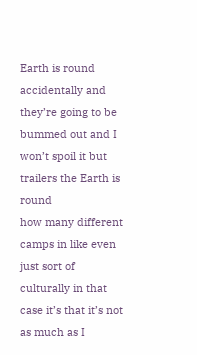Earth is round accidentally and they’re going to be bummed out and I won’t spoil it but trailers the Earth is round
how many different camps in like even just sort of culturally in that case it’s that it’s not as much as I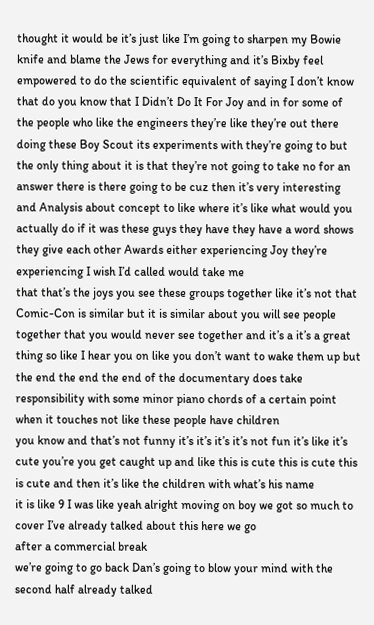thought it would be it’s just like I’m going to sharpen my Bowie knife and blame the Jews for everything and it’s Bixby feel empowered to do the scientific equivalent of saying I don’t know that do you know that I Didn’t Do It For Joy and in for some of the people who like the engineers they’re like they’re out there doing these Boy Scout its experiments with they’re going to but the only thing about it is that they’re not going to take no for an answer there is there going to be cuz then it’s very interesting and Analysis about concept to like where it’s like what would you actually do if it was these guys they have they have a word shows they give each other Awards either experiencing Joy they’re experiencing I wish I’d called would take me
that that’s the joys you see these groups together like it’s not that Comic-Con is similar but it is similar about you will see people together that you would never see together and it’s a it’s a great thing so like I hear you on like you don’t want to wake them up but the end the end the end of the documentary does take responsibility with some minor piano chords of a certain point when it touches not like these people have children
you know and that’s not funny it’s it’s it’s it’s not fun it’s like it’s cute you’re you get caught up and like this is cute this is cute this is cute and then it’s like the children with what’s his name
it is like 9 I was like yeah alright moving on boy we got so much to cover I’ve already talked about this here we go
after a commercial break
we’re going to go back Dan’s going to blow your mind with the second half already talked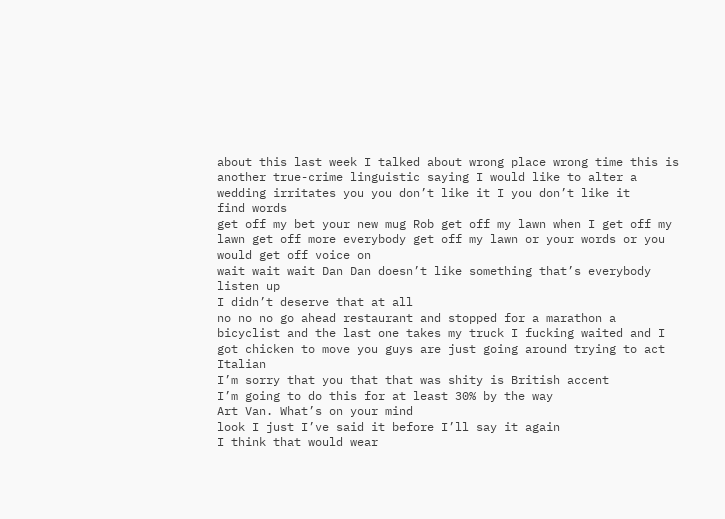about this last week I talked about wrong place wrong time this is another true-crime linguistic saying I would like to alter a wedding irritates you you don’t like it I you don’t like it
find words
get off my bet your new mug Rob get off my lawn when I get off my lawn get off more everybody get off my lawn or your words or you would get off voice on
wait wait wait Dan Dan doesn’t like something that’s everybody listen up
I didn’t deserve that at all
no no no go ahead restaurant and stopped for a marathon a bicyclist and the last one takes my truck I fucking waited and I got chicken to move you guys are just going around trying to act Italian
I’m sorry that you that that was shity is British accent
I’m going to do this for at least 30% by the way
Art Van. What’s on your mind
look I just I’ve said it before I’ll say it again
I think that would wear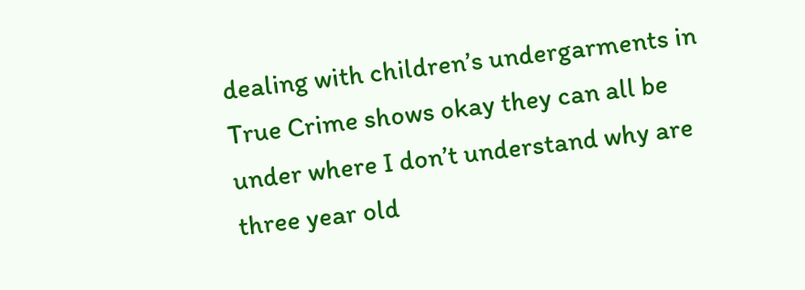dealing with children’s undergarments in True Crime shows okay they can all be under where I don’t understand why are three year old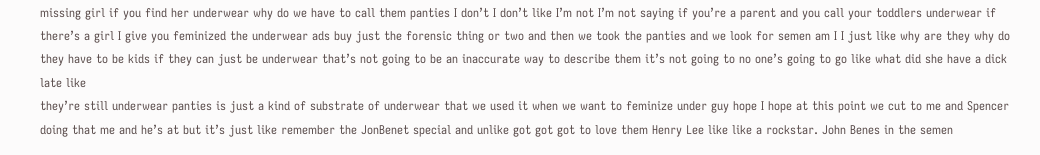missing girl if you find her underwear why do we have to call them panties I don’t I don’t like I’m not I’m not saying if you’re a parent and you call your toddlers underwear if there’s a girl I give you feminized the underwear ads buy just the forensic thing or two and then we took the panties and we look for semen am I I just like why are they why do they have to be kids if they can just be underwear that’s not going to be an inaccurate way to describe them it’s not going to no one’s going to go like what did she have a dick late like
they’re still underwear panties is just a kind of substrate of underwear that we used it when we want to feminize under guy hope I hope at this point we cut to me and Spencer doing that me and he’s at but it’s just like remember the JonBenet special and unlike got got got to love them Henry Lee like like a rockstar. John Benes in the semen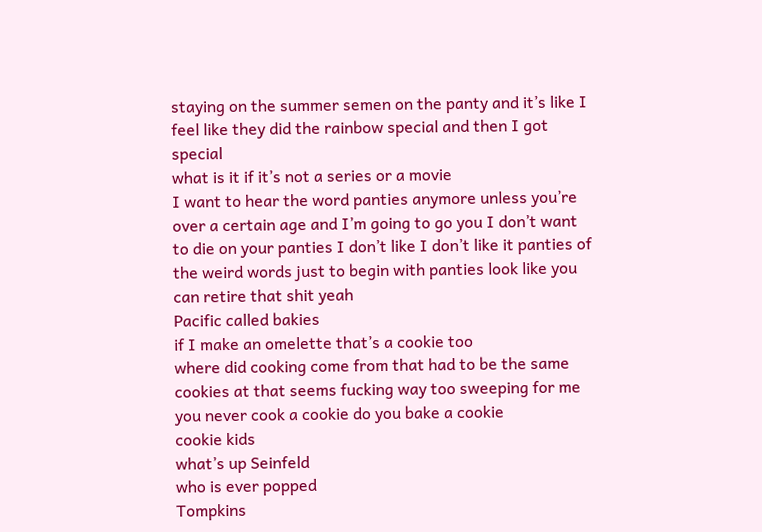staying on the summer semen on the panty and it’s like I feel like they did the rainbow special and then I got special
what is it if it’s not a series or a movie
I want to hear the word panties anymore unless you’re over a certain age and I’m going to go you I don’t want to die on your panties I don’t like I don’t like it panties of the weird words just to begin with panties look like you can retire that shit yeah
Pacific called bakies
if I make an omelette that’s a cookie too
where did cooking come from that had to be the same cookies at that seems fucking way too sweeping for me you never cook a cookie do you bake a cookie
cookie kids
what’s up Seinfeld
who is ever popped
Tompkins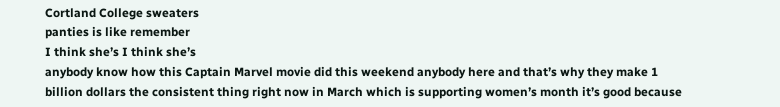Cortland College sweaters
panties is like remember
I think she’s I think she’s
anybody know how this Captain Marvel movie did this weekend anybody here and that’s why they make 1 billion dollars the consistent thing right now in March which is supporting women’s month it’s good because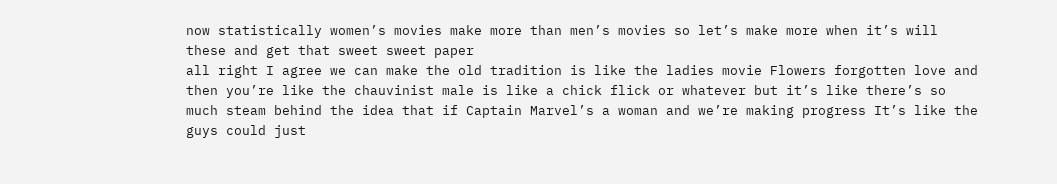now statistically women’s movies make more than men’s movies so let’s make more when it’s will these and get that sweet sweet paper
all right I agree we can make the old tradition is like the ladies movie Flowers forgotten love and then you’re like the chauvinist male is like a chick flick or whatever but it’s like there’s so much steam behind the idea that if Captain Marvel’s a woman and we’re making progress It’s like the guys could just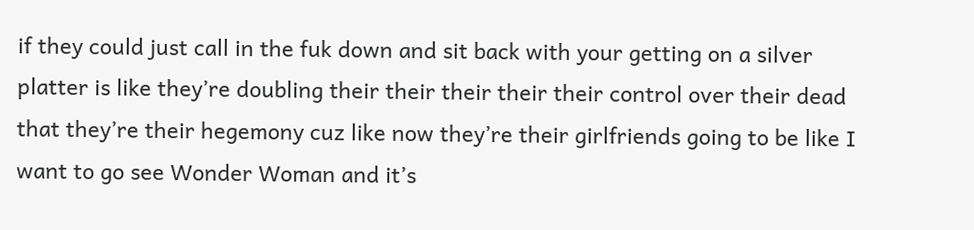if they could just call in the fuk down and sit back with your getting on a silver platter is like they’re doubling their their their their their control over their dead that they’re their hegemony cuz like now they’re their girlfriends going to be like I want to go see Wonder Woman and it’s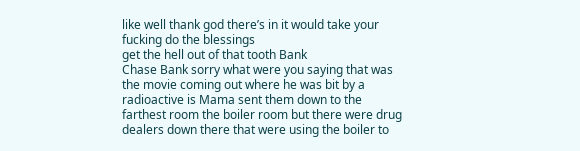like well thank god there’s in it would take your fucking do the blessings
get the hell out of that tooth Bank
Chase Bank sorry what were you saying that was the movie coming out where he was bit by a radioactive is Mama sent them down to the farthest room the boiler room but there were drug dealers down there that were using the boiler to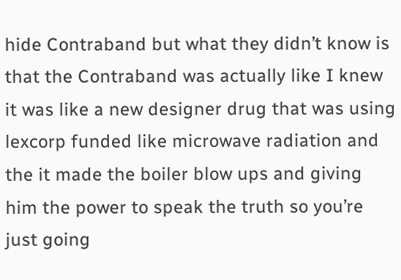hide Contraband but what they didn’t know is that the Contraband was actually like I knew it was like a new designer drug that was using lexcorp funded like microwave radiation and the it made the boiler blow ups and giving him the power to speak the truth so you’re just going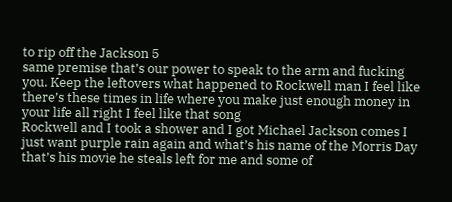to rip off the Jackson 5
same premise that’s our power to speak to the arm and fucking you. Keep the leftovers what happened to Rockwell man I feel like there’s these times in life where you make just enough money in your life all right I feel like that song
Rockwell and I took a shower and I got Michael Jackson comes I just want purple rain again and what’s his name of the Morris Day that’s his movie he steals left for me and some of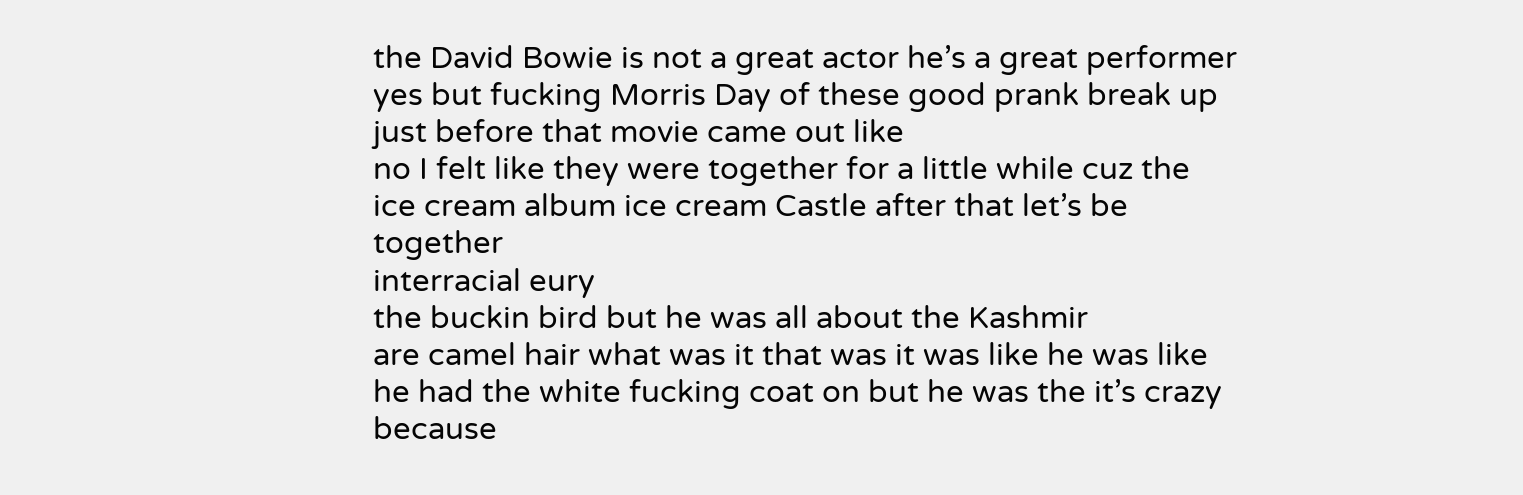the David Bowie is not a great actor he’s a great performer yes but fucking Morris Day of these good prank break up just before that movie came out like
no I felt like they were together for a little while cuz the ice cream album ice cream Castle after that let’s be together
interracial eury
the buckin bird but he was all about the Kashmir
are camel hair what was it that was it was like he was like he had the white fucking coat on but he was the it’s crazy because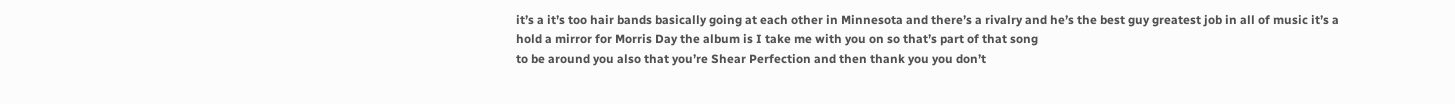it’s a it’s too hair bands basically going at each other in Minnesota and there’s a rivalry and he’s the best guy greatest job in all of music it’s a hold a mirror for Morris Day the album is I take me with you on so that’s part of that song
to be around you also that you’re Shear Perfection and then thank you you don’t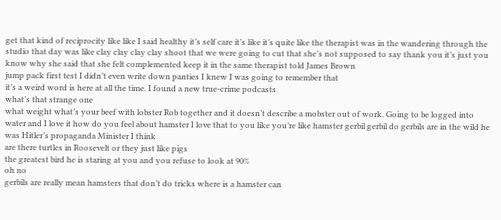get that kind of reciprocity like like I said healthy it’s self care it’s like it’s quite like the therapist was in the wandering through the studio that day was like clay clay clay clay shoot that we were going to cut that she’s not supposed to say thank you it’s just you know why she said that she felt complemented keep it in the same therapist told James Brown
jump pack first test I didn’t even write down panties I knew I was going to remember that
it’s a weird word is here at all the time. I found a new true-crime podcasts
what’s that strange one
what weight what’s your beef with lobster Rob together and it doesn’t describe a mobster out of work. Going to be logged into water and I love it how do you feel about hamster I love that to you like you’re like hamster gerbil gerbil do gerbils are in the wild he was Hitler’s propaganda Minister I think
are there turtles in Roosevelt or they just like pigs
the greatest bird he is staring at you and you refuse to look at 90%
oh no
gerbils are really mean hamsters that don’t do tricks where is a hamster can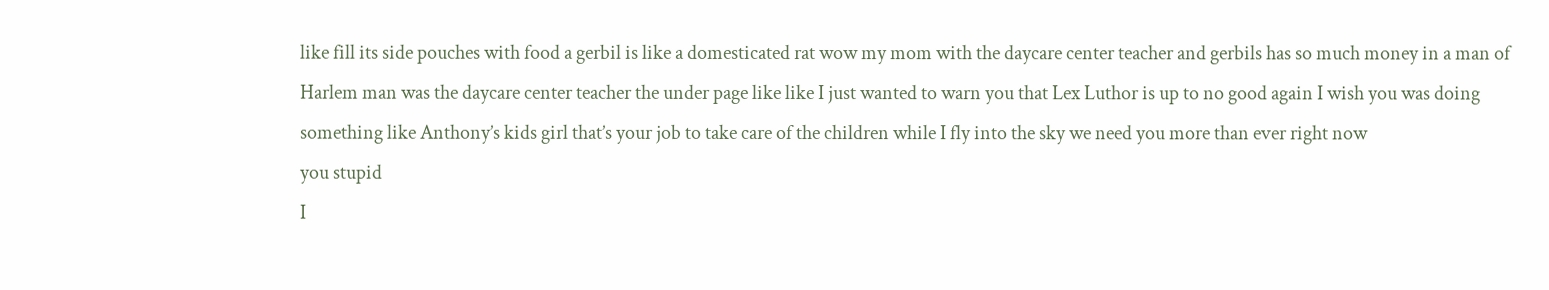like fill its side pouches with food a gerbil is like a domesticated rat wow my mom with the daycare center teacher and gerbils has so much money in a man of Harlem man was the daycare center teacher the under page like like I just wanted to warn you that Lex Luthor is up to no good again I wish you was doing something like Anthony’s kids girl that’s your job to take care of the children while I fly into the sky we need you more than ever right now
you stupid
I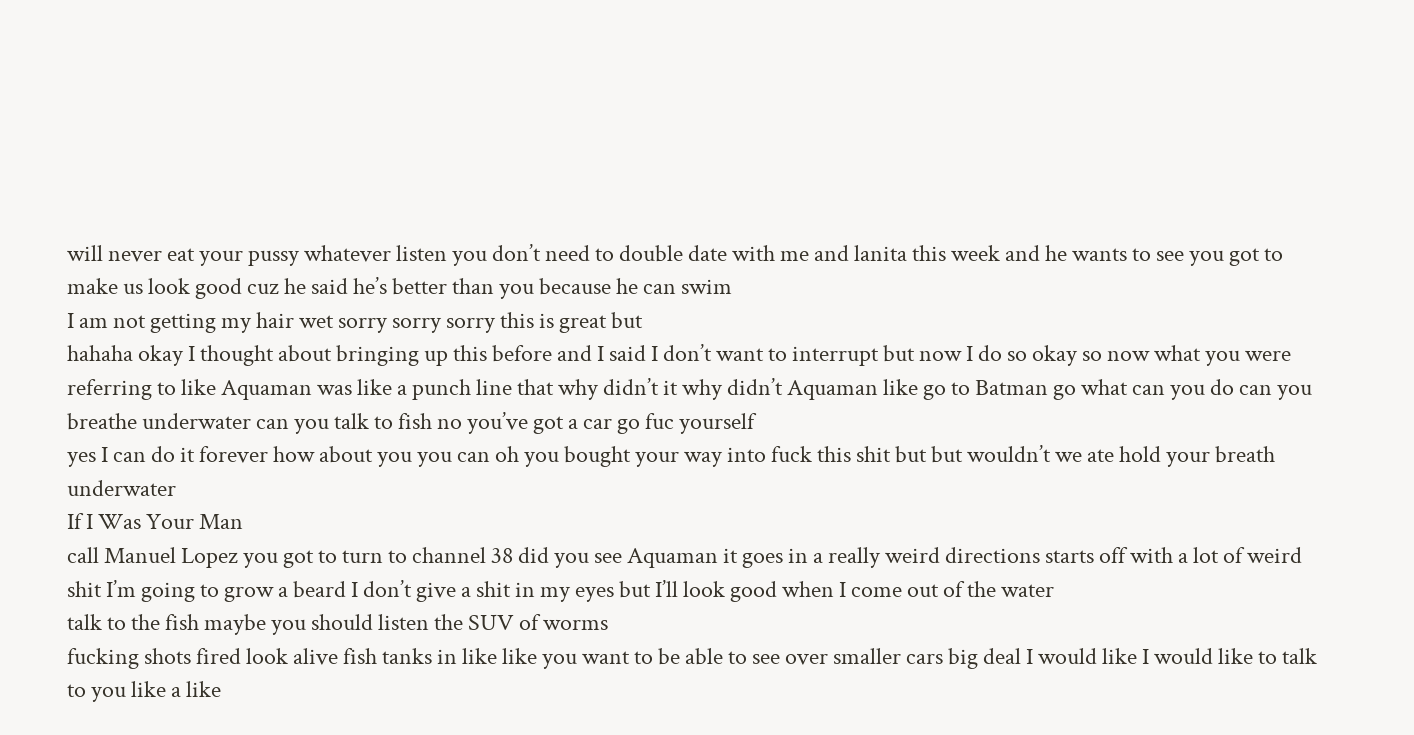will never eat your pussy whatever listen you don’t need to double date with me and lanita this week and he wants to see you got to make us look good cuz he said he’s better than you because he can swim
I am not getting my hair wet sorry sorry sorry this is great but
hahaha okay I thought about bringing up this before and I said I don’t want to interrupt but now I do so okay so now what you were referring to like Aquaman was like a punch line that why didn’t it why didn’t Aquaman like go to Batman go what can you do can you breathe underwater can you talk to fish no you’ve got a car go fuc yourself
yes I can do it forever how about you you can oh you bought your way into fuck this shit but but wouldn’t we ate hold your breath underwater
If I Was Your Man
call Manuel Lopez you got to turn to channel 38 did you see Aquaman it goes in a really weird directions starts off with a lot of weird shit I’m going to grow a beard I don’t give a shit in my eyes but I’ll look good when I come out of the water
talk to the fish maybe you should listen the SUV of worms
fucking shots fired look alive fish tanks in like like you want to be able to see over smaller cars big deal I would like I would like to talk to you like a like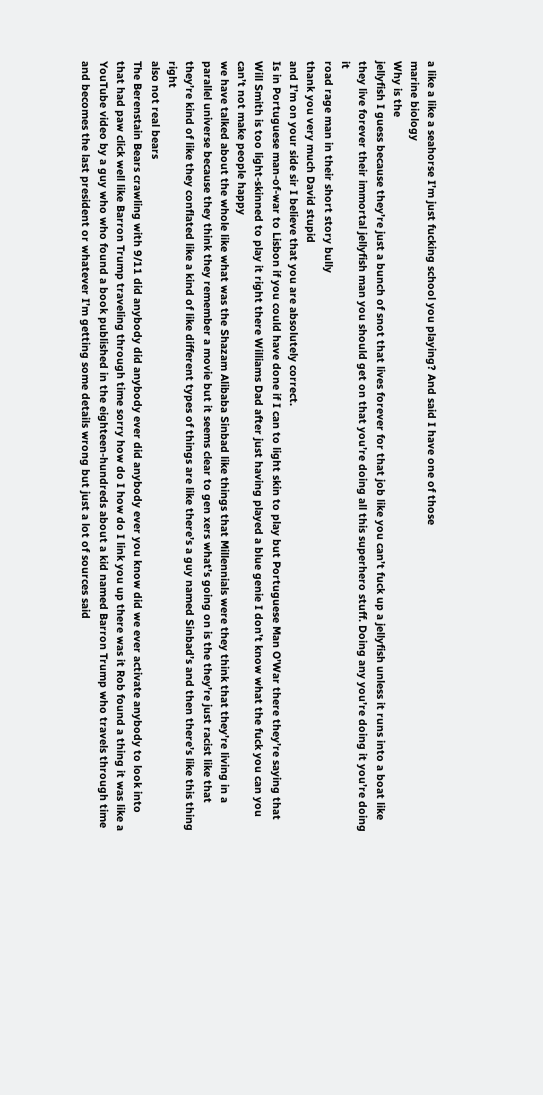a like a like a seahorse I’m just fucking school you playing? And said I have one of those
marine biology
Why is the
jellyfish I guess because they’re just a bunch of snot that lives forever for that job like you can’t fuck up a jellyfish unless it runs into a boat like they live forever their immortal jellyfish man you should get on that you’re doing all this superhero stuff. Doing any you’re doing it you’re doing it
road rage man in their short story bully
thank you very much David stupid
and I’m on your side sir I believe that you are absolutely correct.
Is in Portuguese man-of-war to Lisbon if you could have done if I can to light skin to play but Portuguese Man O’War there they’re saying that Will Smith is too light-skinned to play it right there Williams Dad after just having played a blue genie I don’t know what the fuck you can you can’t not make people happy
we have talked about the whole like what was the Shazam Alibaba Sinbad like things that Millennials were they think that they’re living in a parallel universe because they think they remember a movie but it seems clear to gen xers what’s going on is the they’re just racist like that they’re kind of like they conflated like a kind of like different types of things are like there’s a guy named Sinbad’s and then there’s like this thing right
also not real bears
The Berenstain Bears crawling with 9/11 did anybody did anybody ever did anybody ever you know did we ever activate anybody to look into that had paw click well like Barron Trump traveling through time sorry how do I how do I link you up there was it Rob found a thing it was like a YouTube video by a guy who who found a book published in the eighteen-hundreds about a kid named Barron Trump who travels through time and becomes the last president or whatever I’m getting some details wrong but just a lot of sources said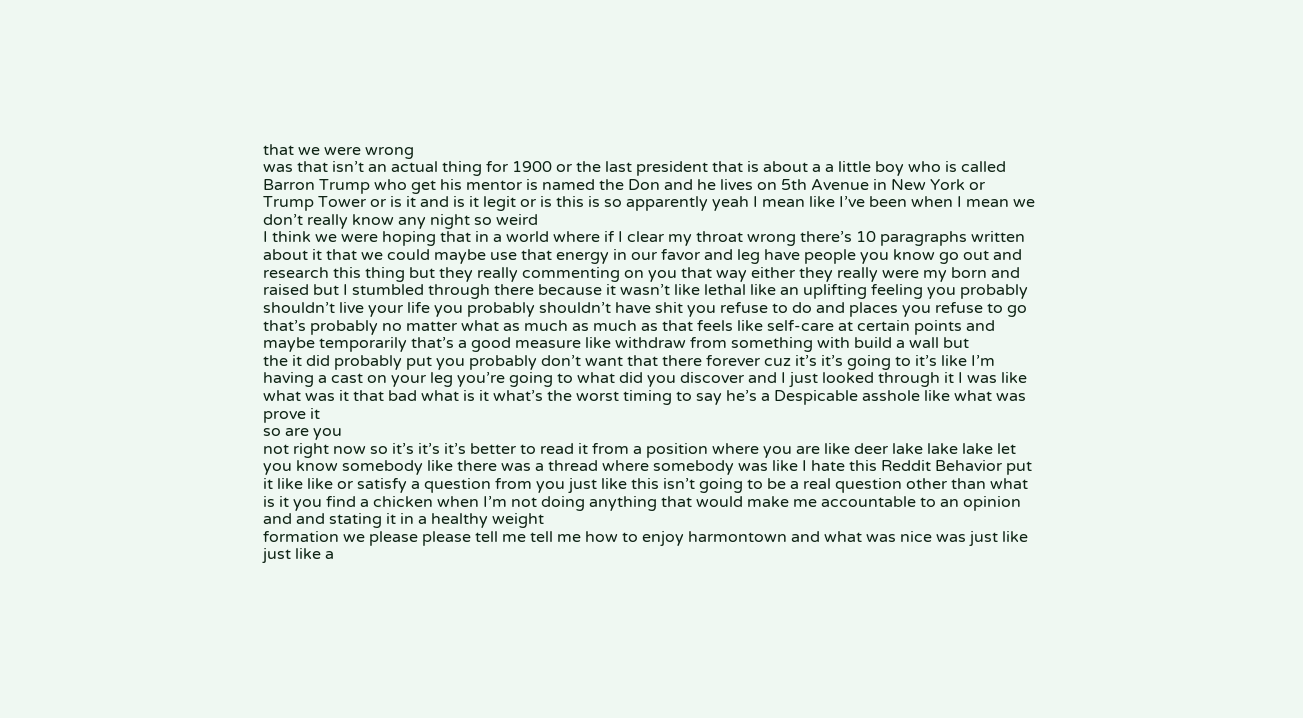that we were wrong
was that isn’t an actual thing for 1900 or the last president that is about a a little boy who is called Barron Trump who get his mentor is named the Don and he lives on 5th Avenue in New York or Trump Tower or is it and is it legit or is this is so apparently yeah I mean like I’ve been when I mean we don’t really know any night so weird
I think we were hoping that in a world where if I clear my throat wrong there’s 10 paragraphs written about it that we could maybe use that energy in our favor and leg have people you know go out and research this thing but they really commenting on you that way either they really were my born and raised but I stumbled through there because it wasn’t like lethal like an uplifting feeling you probably shouldn’t live your life you probably shouldn’t have shit you refuse to do and places you refuse to go that’s probably no matter what as much as much as that feels like self-care at certain points and maybe temporarily that’s a good measure like withdraw from something with build a wall but
the it did probably put you probably don’t want that there forever cuz it’s it’s going to it’s like I’m having a cast on your leg you’re going to what did you discover and I just looked through it I was like what was it that bad what is it what’s the worst timing to say he’s a Despicable asshole like what was prove it
so are you
not right now so it’s it’s it’s better to read it from a position where you are like deer lake lake lake let you know somebody like there was a thread where somebody was like I hate this Reddit Behavior put it like like or satisfy a question from you just like this isn’t going to be a real question other than what is it you find a chicken when I’m not doing anything that would make me accountable to an opinion and and stating it in a healthy weight
formation we please please tell me tell me how to enjoy harmontown and what was nice was just like just like a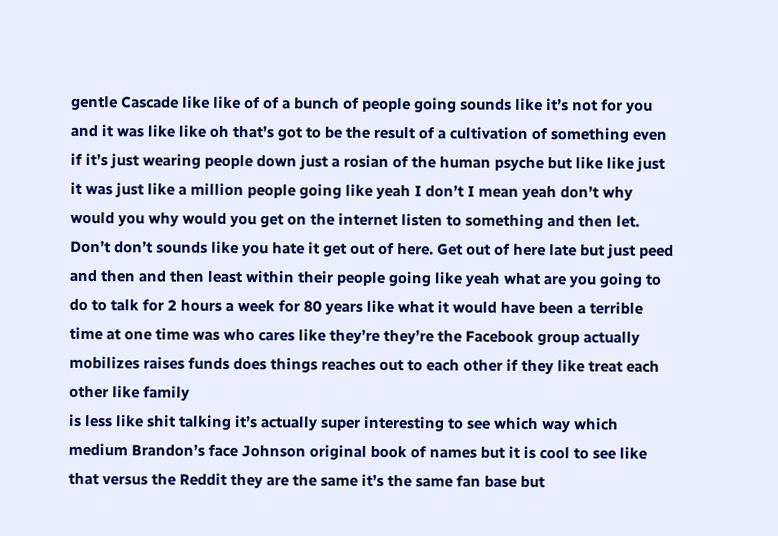gentle Cascade like like of of a bunch of people going sounds like it’s not for you and it was like like oh that’s got to be the result of a cultivation of something even if it’s just wearing people down just a rosian of the human psyche but like like just it was just like a million people going like yeah I don’t I mean yeah don’t why would you why would you get on the internet listen to something and then let. Don’t don’t sounds like you hate it get out of here. Get out of here late but just peed and then and then least within their people going like yeah what are you going to do to talk for 2 hours a week for 80 years like what it would have been a terrible time at one time was who cares like they’re they’re the Facebook group actually mobilizes raises funds does things reaches out to each other if they like treat each other like family
is less like shit talking it’s actually super interesting to see which way which medium Brandon’s face Johnson original book of names but it is cool to see like that versus the Reddit they are the same it’s the same fan base but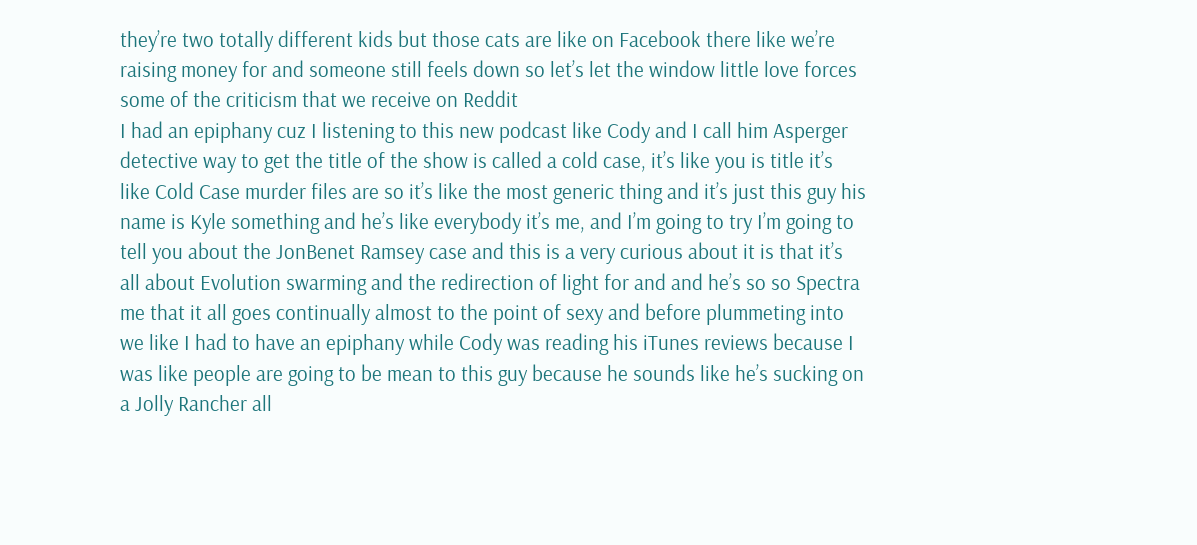they’re two totally different kids but those cats are like on Facebook there like we’re raising money for and someone still feels down so let’s let the window little love forces some of the criticism that we receive on Reddit
I had an epiphany cuz I listening to this new podcast like Cody and I call him Asperger detective way to get the title of the show is called a cold case, it’s like you is title it’s like Cold Case murder files are so it’s like the most generic thing and it’s just this guy his name is Kyle something and he’s like everybody it’s me, and I’m going to try I’m going to tell you about the JonBenet Ramsey case and this is a very curious about it is that it’s all about Evolution swarming and the redirection of light for and and he’s so so Spectra me that it all goes continually almost to the point of sexy and before plummeting into
we like I had to have an epiphany while Cody was reading his iTunes reviews because I was like people are going to be mean to this guy because he sounds like he’s sucking on a Jolly Rancher all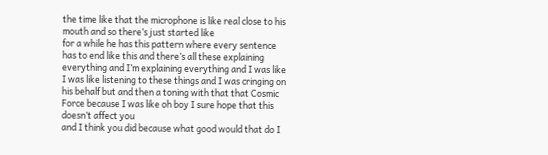the time like that the microphone is like real close to his mouth and so there’s just started like
for a while he has this pattern where every sentence has to end like this and there’s all these explaining everything and I’m explaining everything and I was like I was like listening to these things and I was cringing on his behalf but and then a toning with that that Cosmic Force because I was like oh boy I sure hope that this doesn’t affect you
and I think you did because what good would that do I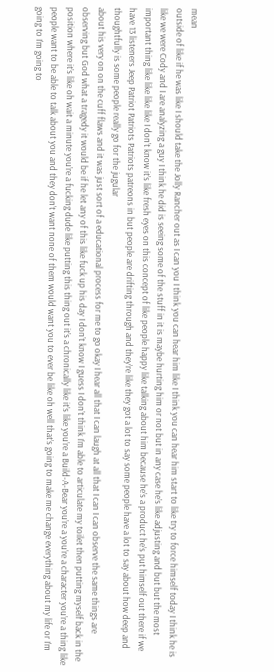mean
outside of like if he was like I should take the Jolly Rancher out as I can you I think you can hear him like I think you can hear him start to like try to force himself today I think he is like we were Cody and I are analyzing a guy I think he did is seeing some of the stuff in it is maybe hurting him or not but in any case he’s like adjusting and but but the most important thing like like like like I don’t know it’s like fresh eyes on this concept of like people happy like talking about him because he’s a product he’s put himself out there if we have 13 listeners Jeep Patriot Patriots Patriots patreons in but people are drifting through and they’re like they got a lot to say some people have a lot to say about how deep and thoughtfully is some people really go for the jugular
about his very on on the cuff flaws and it was just sort of a educational process for me to go okay I hear all that I can laugh at all that I can I can observe the same things are observing but God what a tragedy it would be if he let any of this like fuck up his day I don’t know I guess I don’t think I’m able to articulate my toilet then putting myself back in the position where it’s like oh wait a minute you’re a fucking dude like putting this thing out it’s a chronically like it’s like you’re a Build-A-Bear you’re a you’re a character you’re a thing like people want to be able to talk about you and they don’t want none of them would want you to ever be like oh well that’s going to make me change everything about my life or I’m going to I’m going to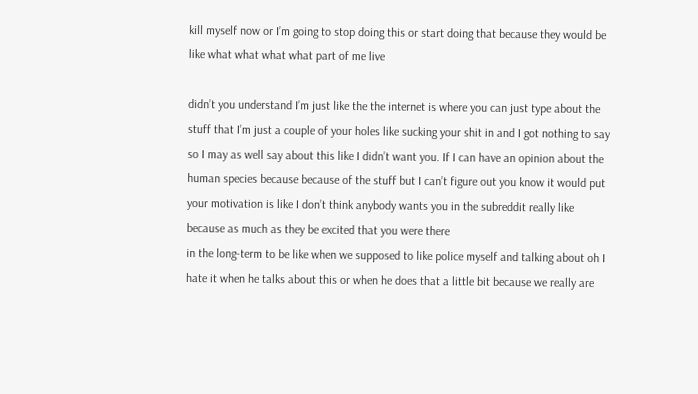kill myself now or I’m going to stop doing this or start doing that because they would be like what what what what part of me live

didn’t you understand I’m just like the the internet is where you can just type about the stuff that I’m just a couple of your holes like sucking your shit in and I got nothing to say so I may as well say about this like I didn’t want you. If I can have an opinion about the human species because because of the stuff but I can’t figure out you know it would put your motivation is like I don’t think anybody wants you in the subreddit really like because as much as they be excited that you were there
in the long-term to be like when we supposed to like police myself and talking about oh I hate it when he talks about this or when he does that a little bit because we really are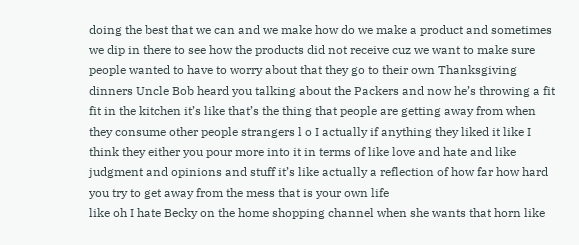doing the best that we can and we make how do we make a product and sometimes we dip in there to see how the products did not receive cuz we want to make sure people wanted to have to worry about that they go to their own Thanksgiving dinners Uncle Bob heard you talking about the Packers and now he’s throwing a fit fit in the kitchen it’s like that’s the thing that people are getting away from when they consume other people strangers l o I actually if anything they liked it like I think they either you pour more into it in terms of like love and hate and like judgment and opinions and stuff it’s like actually a reflection of how far how hard you try to get away from the mess that is your own life
like oh I hate Becky on the home shopping channel when she wants that horn like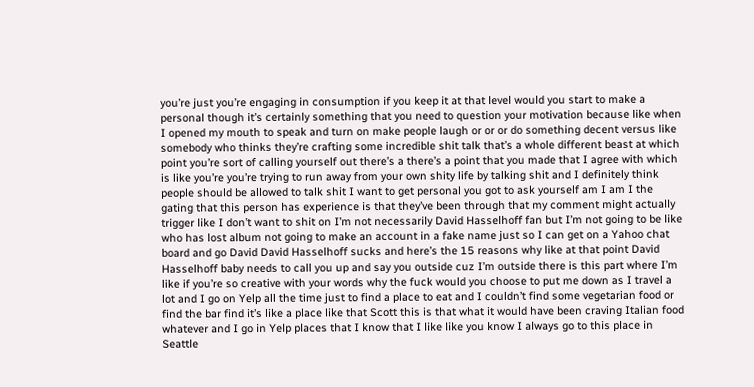you’re just you’re engaging in consumption if you keep it at that level would you start to make a personal though it’s certainly something that you need to question your motivation because like when I opened my mouth to speak and turn on make people laugh or or or do something decent versus like somebody who thinks they’re crafting some incredible shit talk that’s a whole different beast at which point you’re sort of calling yourself out there’s a there’s a point that you made that I agree with which is like you’re you’re trying to run away from your own shity life by talking shit and I definitely think people should be allowed to talk shit I want to get personal you got to ask yourself am I am I the gating that this person has experience is that they’ve been through that my comment might actually trigger like I don’t want to shit on I’m not necessarily David Hasselhoff fan but I’m not going to be like
who has lost album not going to make an account in a fake name just so I can get on a Yahoo chat board and go David David Hasselhoff sucks and here’s the 15 reasons why like at that point David Hasselhoff baby needs to call you up and say you outside cuz I’m outside there is this part where I’m like if you’re so creative with your words why the fuck would you choose to put me down as I travel a lot and I go on Yelp all the time just to find a place to eat and I couldn’t find some vegetarian food or find the bar find it’s like a place like that Scott this is that what it would have been craving Italian food whatever and I go in Yelp places that I know that I like like you know I always go to this place in Seattle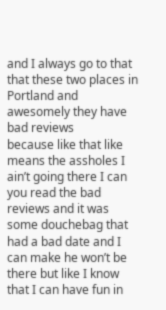and I always go to that that these two places in Portland and awesomely they have bad reviews
because like that like means the assholes I ain’t going there I can you read the bad reviews and it was some douchebag that had a bad date and I can make he won’t be there but like I know that I can have fun in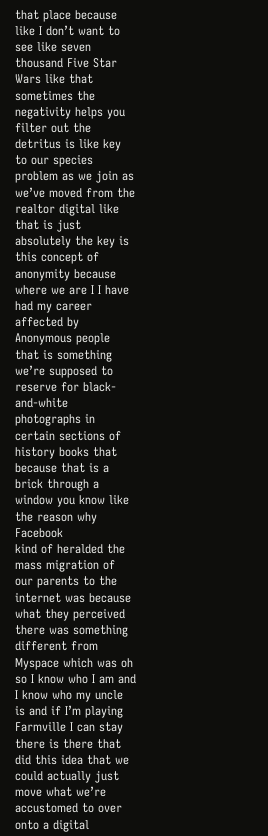that place because like I don’t want to see like seven thousand Five Star Wars like that sometimes the negativity helps you filter out the detritus is like key to our species problem as we join as we’ve moved from the realtor digital like that is just absolutely the key is this concept of anonymity because where we are I I have had my career affected by Anonymous people that is something we’re supposed to reserve for black-and-white photographs in certain sections of history books that because that is a brick through a window you know like the reason why Facebook
kind of heralded the mass migration of our parents to the internet was because what they perceived there was something different from Myspace which was oh so I know who I am and I know who my uncle is and if I’m playing Farmville I can stay there is there that did this idea that we could actually just move what we’re accustomed to over onto a digital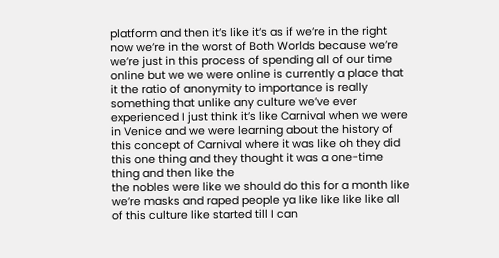platform and then it’s like it’s as if we’re in the right now we’re in the worst of Both Worlds because we’re we’re just in this process of spending all of our time online but we we were online is currently a place that it the ratio of anonymity to importance is really something that unlike any culture we’ve ever experienced I just think it’s like Carnival when we were in Venice and we were learning about the history of this concept of Carnival where it was like oh they did this one thing and they thought it was a one-time thing and then like the
the nobles were like we should do this for a month like we’re masks and raped people ya like like like like all of this culture like started till I can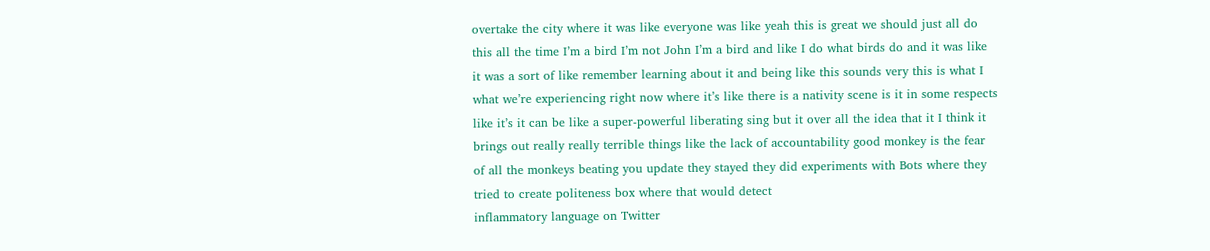overtake the city where it was like everyone was like yeah this is great we should just all do this all the time I’m a bird I’m not John I’m a bird and like I do what birds do and it was like it was a sort of like remember learning about it and being like this sounds very this is what I what we’re experiencing right now where it’s like there is a nativity scene is it in some respects like it’s it can be like a super-powerful liberating sing but it over all the idea that it I think it brings out really really terrible things like the lack of accountability good monkey is the fear of all the monkeys beating you update they stayed they did experiments with Bots where they tried to create politeness box where that would detect
inflammatory language on Twitter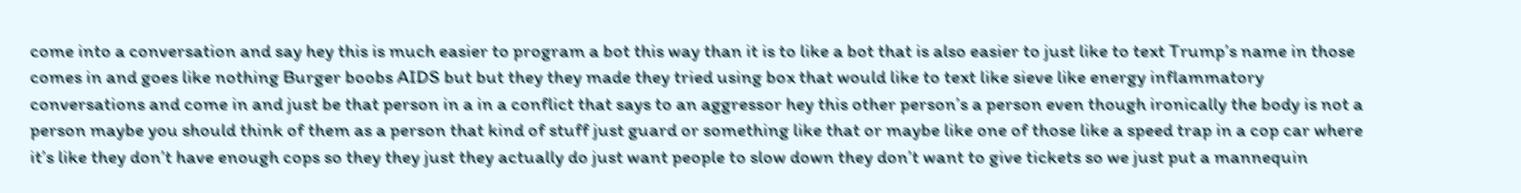come into a conversation and say hey this is much easier to program a bot this way than it is to like a bot that is also easier to just like to text Trump’s name in those comes in and goes like nothing Burger boobs AIDS but but they they made they tried using box that would like to text like sieve like energy inflammatory conversations and come in and just be that person in a in a conflict that says to an aggressor hey this other person’s a person even though ironically the body is not a person maybe you should think of them as a person that kind of stuff just guard or something like that or maybe like one of those like a speed trap in a cop car where it’s like they don’t have enough cops so they they just they actually do just want people to slow down they don’t want to give tickets so we just put a mannequin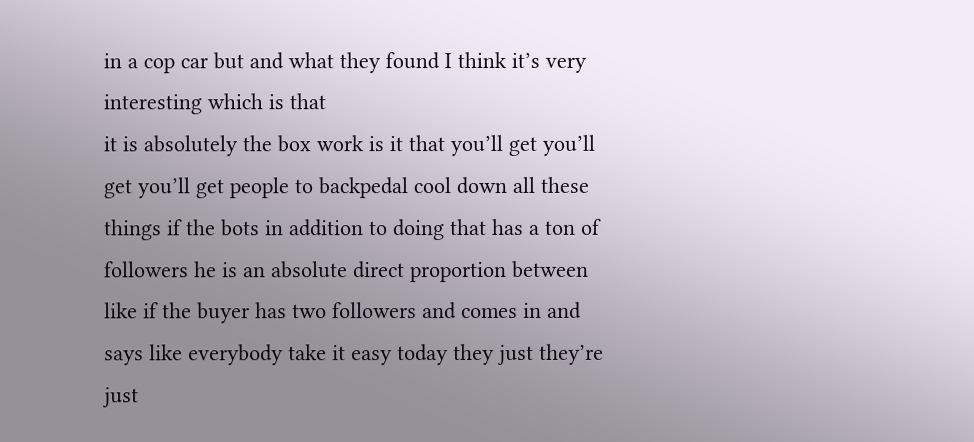in a cop car but and what they found I think it’s very interesting which is that
it is absolutely the box work is it that you’ll get you’ll get you’ll get people to backpedal cool down all these things if the bots in addition to doing that has a ton of followers he is an absolute direct proportion between like if the buyer has two followers and comes in and says like everybody take it easy today they just they’re just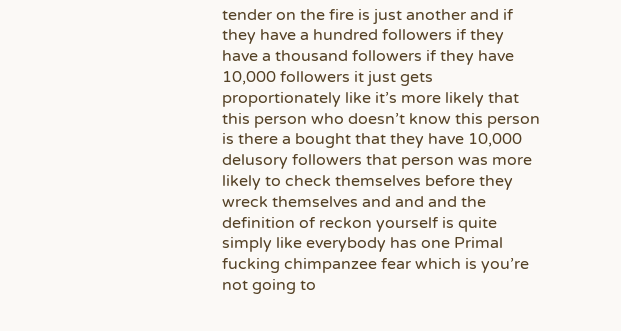tender on the fire is just another and if they have a hundred followers if they have a thousand followers if they have 10,000 followers it just gets proportionately like it’s more likely that this person who doesn’t know this person is there a bought that they have 10,000 delusory followers that person was more likely to check themselves before they wreck themselves and and and the definition of reckon yourself is quite simply like everybody has one Primal fucking chimpanzee fear which is you’re not going to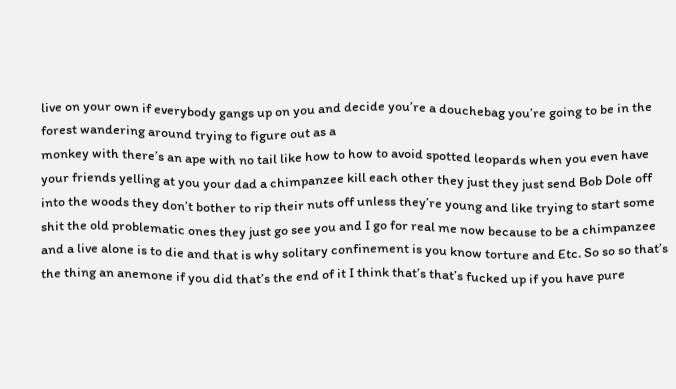live on your own if everybody gangs up on you and decide you’re a douchebag you’re going to be in the forest wandering around trying to figure out as a
monkey with there’s an ape with no tail like how to how to avoid spotted leopards when you even have your friends yelling at you your dad a chimpanzee kill each other they just they just send Bob Dole off into the woods they don’t bother to rip their nuts off unless they’re young and like trying to start some shit the old problematic ones they just go see you and I go for real me now because to be a chimpanzee and a live alone is to die and that is why solitary confinement is you know torture and Etc. So so so that’s the thing an anemone if you did that’s the end of it I think that’s that’s fucked up if you have pure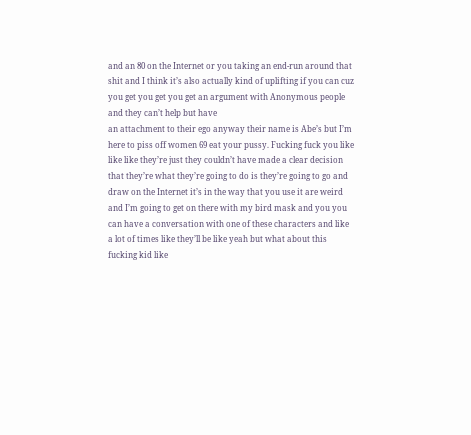and an 80 on the Internet or you taking an end-run around that shit and I think it’s also actually kind of uplifting if you can cuz you get you get you get an argument with Anonymous people and they can’t help but have
an attachment to their ego anyway their name is Abe’s but I’m here to piss off women 69 eat your pussy. Fucking fuck you like like like they’re just they couldn’t have made a clear decision that they’re what they’re going to do is they’re going to go and draw on the Internet it’s in the way that you use it are weird and I’m going to get on there with my bird mask and you you can have a conversation with one of these characters and like a lot of times like they’ll be like yeah but what about this
fucking kid like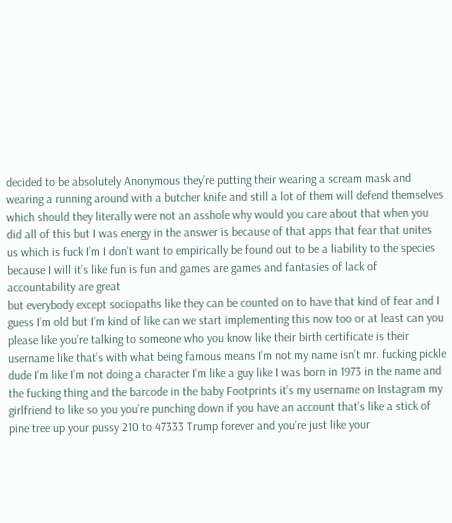decided to be absolutely Anonymous they’re putting their wearing a scream mask and wearing a running around with a butcher knife and still a lot of them will defend themselves which should they literally were not an asshole why would you care about that when you did all of this but I was energy in the answer is because of that apps that fear that unites us which is fuck I’m I don’t want to empirically be found out to be a liability to the species because I will it’s like fun is fun and games are games and fantasies of lack of accountability are great
but everybody except sociopaths like they can be counted on to have that kind of fear and I guess I’m old but I’m kind of like can we start implementing this now too or at least can you please like you’re talking to someone who you know like their birth certificate is their username like that’s with what being famous means I’m not my name isn’t mr. fucking pickle dude I’m like I’m not doing a character I’m like a guy like I was born in 1973 in the name and the fucking thing and the barcode in the baby Footprints it’s my username on Instagram my girlfriend to like so you you’re punching down if you have an account that’s like a stick of pine tree up your pussy 210 to 47333 Trump forever and you’re just like your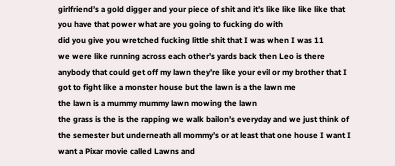girlfriend’s a gold digger and your piece of shit and it’s like like like like that you have that power what are you going to fucking do with
did you give you wretched fucking little shit that I was when I was 11
we were like running across each other’s yards back then Leo is there anybody that could get off my lawn they’re like your evil or my brother that I got to fight like a monster house but the lawn is a the lawn me
the lawn is a mummy mummy lawn mowing the lawn
the grass is the is the rapping we walk bailon’s everyday and we just think of the semester but underneath all mommy’s or at least that one house I want I want a Pixar movie called Lawns and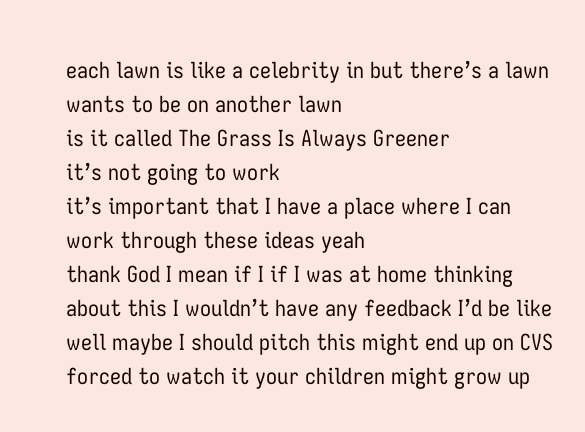each lawn is like a celebrity in but there’s a lawn wants to be on another lawn
is it called The Grass Is Always Greener
it’s not going to work
it’s important that I have a place where I can work through these ideas yeah
thank God I mean if I if I was at home thinking about this I wouldn’t have any feedback I’d be like well maybe I should pitch this might end up on CVS forced to watch it your children might grow up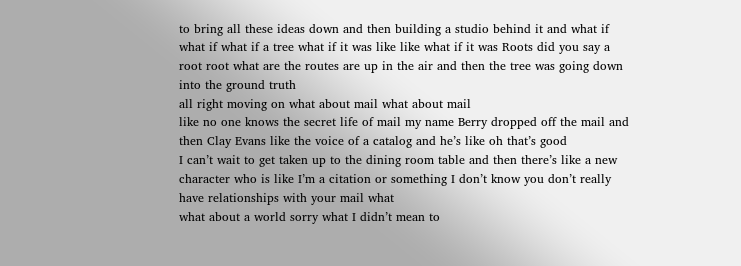to bring all these ideas down and then building a studio behind it and what if what if what if a tree what if it was like like what if it was Roots did you say a root root what are the routes are up in the air and then the tree was going down into the ground truth
all right moving on what about mail what about mail
like no one knows the secret life of mail my name Berry dropped off the mail and then Clay Evans like the voice of a catalog and he’s like oh that’s good
I can’t wait to get taken up to the dining room table and then there’s like a new character who is like I’m a citation or something I don’t know you don’t really have relationships with your mail what
what about a world sorry what I didn’t mean to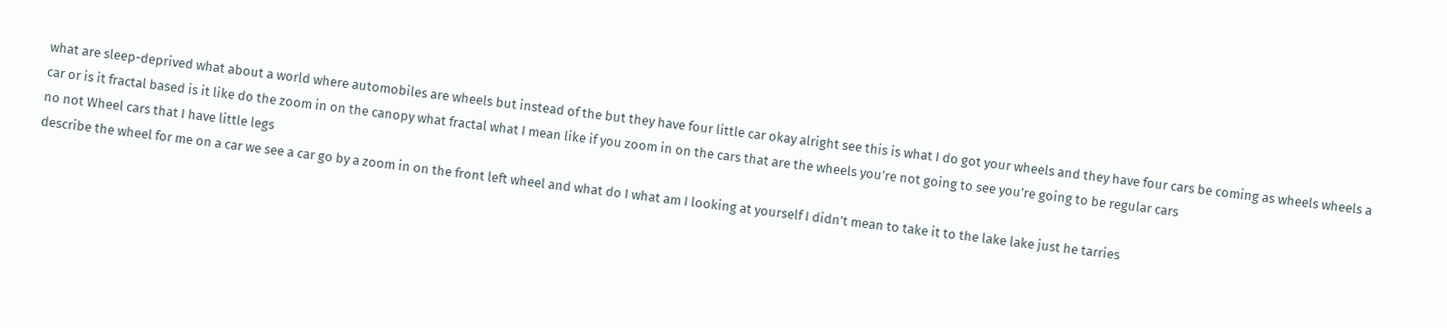what are sleep-deprived what about a world where automobiles are wheels but instead of the but they have four little car okay alright see this is what I do got your wheels and they have four cars be coming as wheels wheels a car or is it fractal based is it like do the zoom in on the canopy what fractal what I mean like if you zoom in on the cars that are the wheels you’re not going to see you’re going to be regular cars
no not Wheel cars that I have little legs
describe the wheel for me on a car we see a car go by a zoom in on the front left wheel and what do I what am I looking at yourself I didn’t mean to take it to the lake lake just he tarries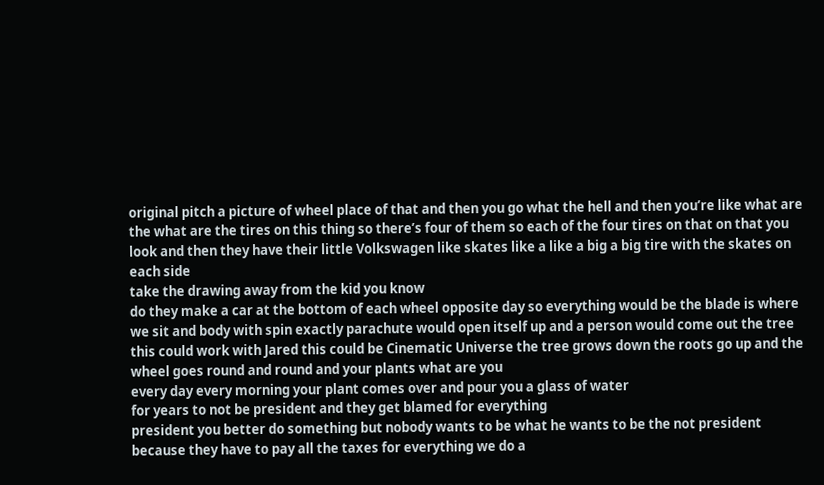original pitch a picture of wheel place of that and then you go what the hell and then you’re like what are the what are the tires on this thing so there’s four of them so each of the four tires on that on that you look and then they have their little Volkswagen like skates like a like a big a big tire with the skates on each side
take the drawing away from the kid you know
do they make a car at the bottom of each wheel opposite day so everything would be the blade is where we sit and body with spin exactly parachute would open itself up and a person would come out the tree this could work with Jared this could be Cinematic Universe the tree grows down the roots go up and the wheel goes round and round and your plants what are you
every day every morning your plant comes over and pour you a glass of water
for years to not be president and they get blamed for everything
president you better do something but nobody wants to be what he wants to be the not president because they have to pay all the taxes for everything we do a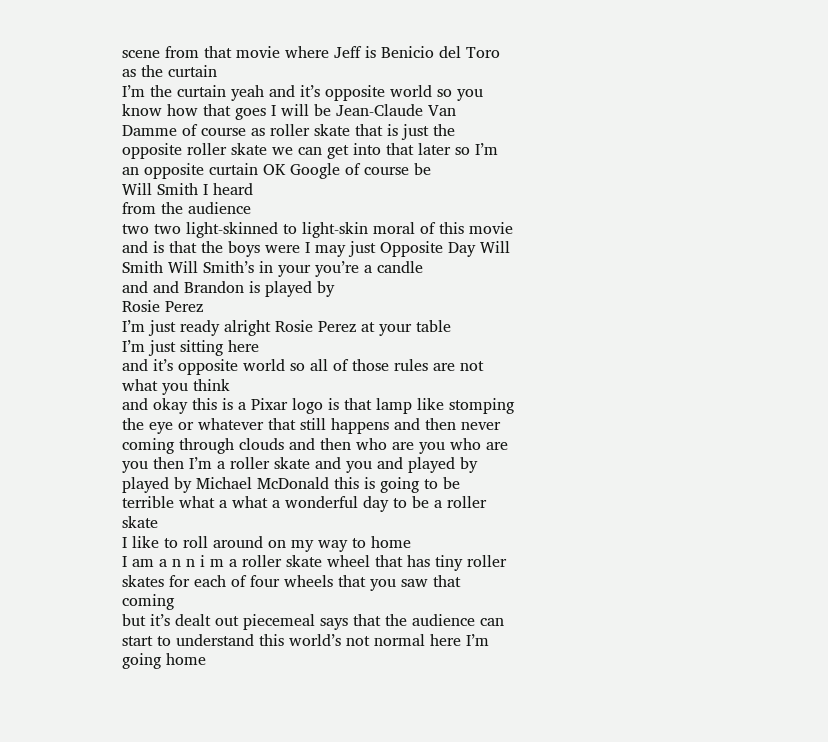scene from that movie where Jeff is Benicio del Toro as the curtain
I’m the curtain yeah and it’s opposite world so you know how that goes I will be Jean-Claude Van Damme of course as roller skate that is just the opposite roller skate we can get into that later so I’m an opposite curtain OK Google of course be
Will Smith I heard
from the audience
two two light-skinned to light-skin moral of this movie and is that the boys were I may just Opposite Day Will Smith Will Smith’s in your you’re a candle
and and Brandon is played by
Rosie Perez
I’m just ready alright Rosie Perez at your table
I’m just sitting here
and it’s opposite world so all of those rules are not what you think
and okay this is a Pixar logo is that lamp like stomping the eye or whatever that still happens and then never coming through clouds and then who are you who are you then I’m a roller skate and you and played by played by Michael McDonald this is going to be terrible what a what a wonderful day to be a roller skate
I like to roll around on my way to home
I am a n n i m a roller skate wheel that has tiny roller skates for each of four wheels that you saw that coming
but it’s dealt out piecemeal says that the audience can start to understand this world’s not normal here I’m going home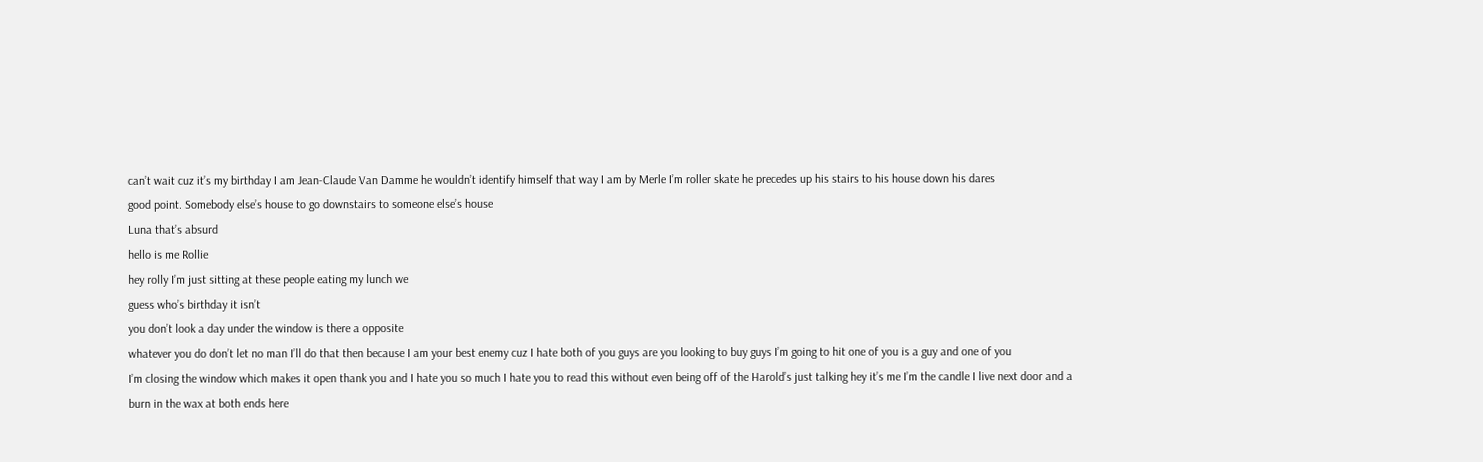can’t wait cuz it’s my birthday I am Jean-Claude Van Damme he wouldn’t identify himself that way I am by Merle I’m roller skate he precedes up his stairs to his house down his dares
good point. Somebody else’s house to go downstairs to someone else’s house
Luna that’s absurd
hello is me Rollie
hey rolly I’m just sitting at these people eating my lunch we
guess who’s birthday it isn’t
you don’t look a day under the window is there a opposite
whatever you do don’t let no man I’ll do that then because I am your best enemy cuz I hate both of you guys are you looking to buy guys I’m going to hit one of you is a guy and one of you
I’m closing the window which makes it open thank you and I hate you so much I hate you to read this without even being off of the Harold’s just talking hey it’s me I’m the candle I live next door and a burn in the wax at both ends here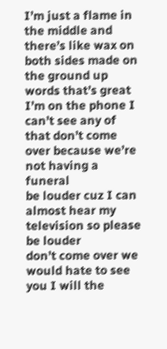I’m just a flame in the middle and there’s like wax on both sides made on the ground up words that’s great I’m on the phone I can’t see any of that don’t come over because we’re not having a funeral
be louder cuz I can almost hear my television so please be louder
don’t come over we would hate to see you I will the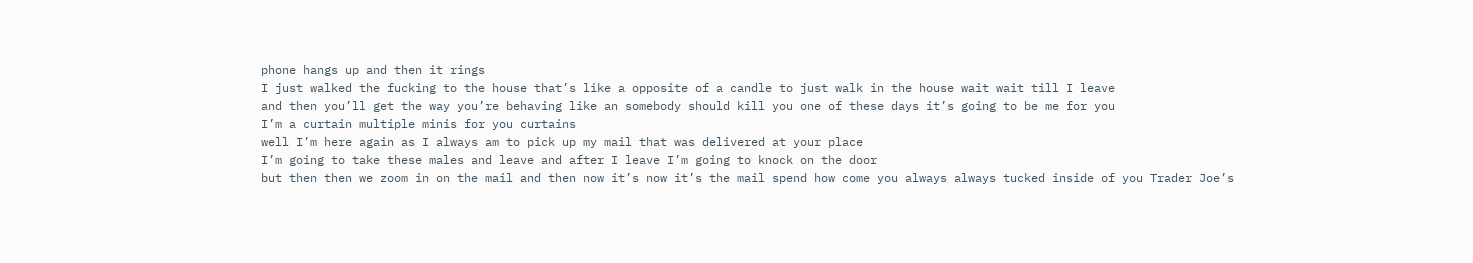phone hangs up and then it rings
I just walked the fucking to the house that’s like a opposite of a candle to just walk in the house wait wait till I leave
and then you’ll get the way you’re behaving like an somebody should kill you one of these days it’s going to be me for you
I’m a curtain multiple minis for you curtains
well I’m here again as I always am to pick up my mail that was delivered at your place
I’m going to take these males and leave and after I leave I’m going to knock on the door
but then then we zoom in on the mail and then now it’s now it’s the mail spend how come you always always tucked inside of you Trader Joe’s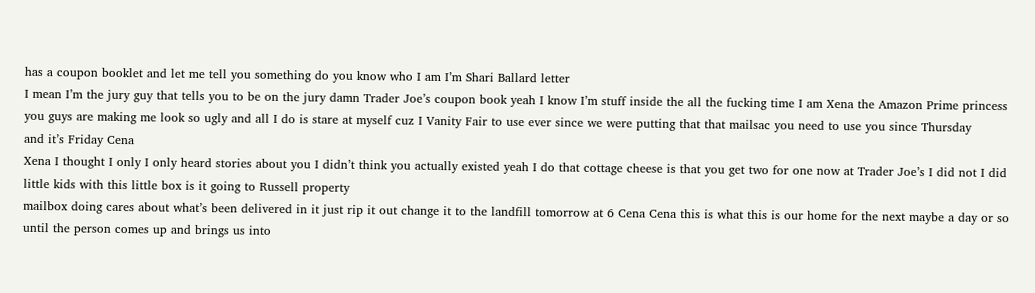has a coupon booklet and let me tell you something do you know who I am I’m Shari Ballard letter
I mean I’m the jury guy that tells you to be on the jury damn Trader Joe’s coupon book yeah I know I’m stuff inside the all the fucking time I am Xena the Amazon Prime princess
you guys are making me look so ugly and all I do is stare at myself cuz I Vanity Fair to use ever since we were putting that that mailsac you need to use you since Thursday
and it’s Friday Cena
Xena I thought I only I only heard stories about you I didn’t think you actually existed yeah I do that cottage cheese is that you get two for one now at Trader Joe’s I did not I did
little kids with this little box is it going to Russell property
mailbox doing cares about what’s been delivered in it just rip it out change it to the landfill tomorrow at 6 Cena Cena this is what this is our home for the next maybe a day or so until the person comes up and brings us into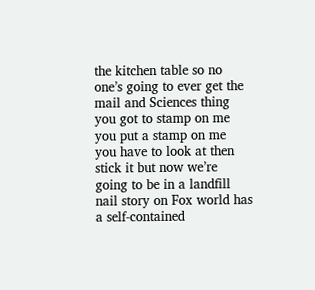the kitchen table so no one’s going to ever get the mail and Sciences thing you got to stamp on me you put a stamp on me
you have to look at then stick it but now we’re going to be in a landfill nail story on Fox world has a self-contained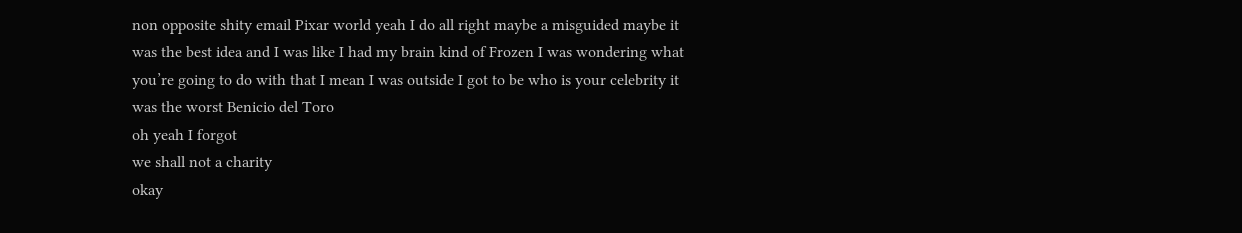non opposite shity email Pixar world yeah I do all right maybe a misguided maybe it was the best idea and I was like I had my brain kind of Frozen I was wondering what you’re going to do with that I mean I was outside I got to be who is your celebrity it was the worst Benicio del Toro
oh yeah I forgot
we shall not a charity
okay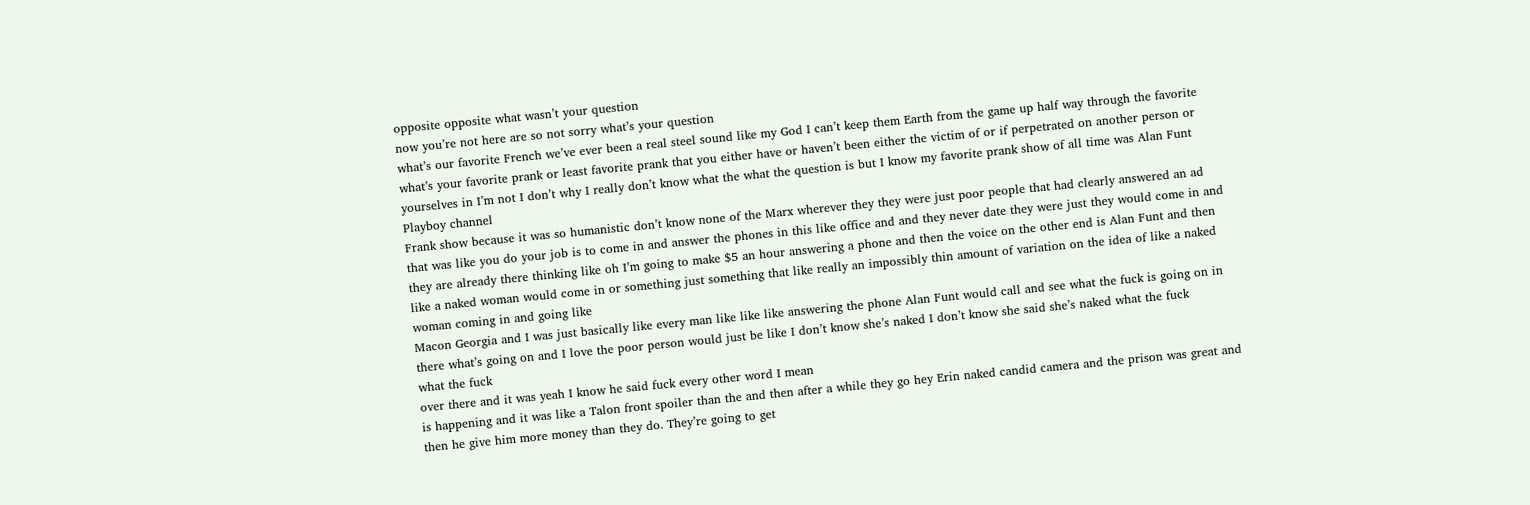opposite opposite what wasn’t your question
now you’re not here are so not sorry what’s your question
what’s our favorite French we’ve ever been a real steel sound like my God I can’t keep them Earth from the game up half way through the favorite what’s your favorite prank or least favorite prank that you either have or haven’t been either the victim of or if perpetrated on another person or yourselves in I’m not I don’t why I really don’t know what the what the question is but I know my favorite prank show of all time was Alan Funt Playboy channel
Frank show because it was so humanistic don’t know none of the Marx wherever they they were just poor people that had clearly answered an ad that was like you do your job is to come in and answer the phones in this like office and and they never date they were just they would come in and they are already there thinking like oh I’m going to make $5 an hour answering a phone and then the voice on the other end is Alan Funt and then like a naked woman would come in or something just something that like really an impossibly thin amount of variation on the idea of like a naked woman coming in and going like
Macon Georgia and I was just basically like every man like like like answering the phone Alan Funt would call and see what the fuck is going on in there what’s going on and I love the poor person would just be like I don’t know she’s naked I don’t know she said she’s naked what the fuck
what the fuck
over there and it was yeah I know he said fuck every other word I mean
is happening and it was like a Talon front spoiler than the and then after a while they go hey Erin naked candid camera and the prison was great and then he give him more money than they do. They’re going to get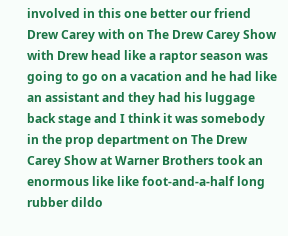involved in this one better our friend Drew Carey with on The Drew Carey Show with Drew head like a raptor season was going to go on a vacation and he had like an assistant and they had his luggage back stage and I think it was somebody in the prop department on The Drew Carey Show at Warner Brothers took an enormous like like foot-and-a-half long rubber dildo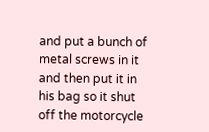and put a bunch of metal screws in it
and then put it in his bag so it shut off the motorcycle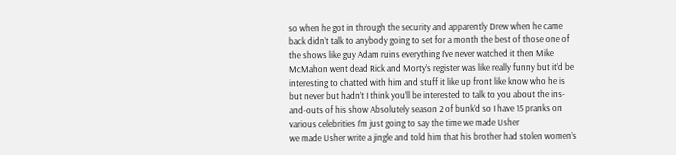so when he got in through the security and apparently Drew when he came back didn’t talk to anybody going to set for a month the best of those one of the shows like guy Adam ruins everything I’ve never watched it then Mike McMahon went dead Rick and Morty’s register was like really funny but it’d be interesting to chatted with him and stuff it like up front like know who he is but never but hadn’t I think you’ll be interested to talk to you about the ins-and-outs of his show Absolutely season 2 of bunk’d so I have 15 pranks on various celebrities I’m just going to say the time we made Usher
we made Usher write a jingle and told him that his brother had stolen women’s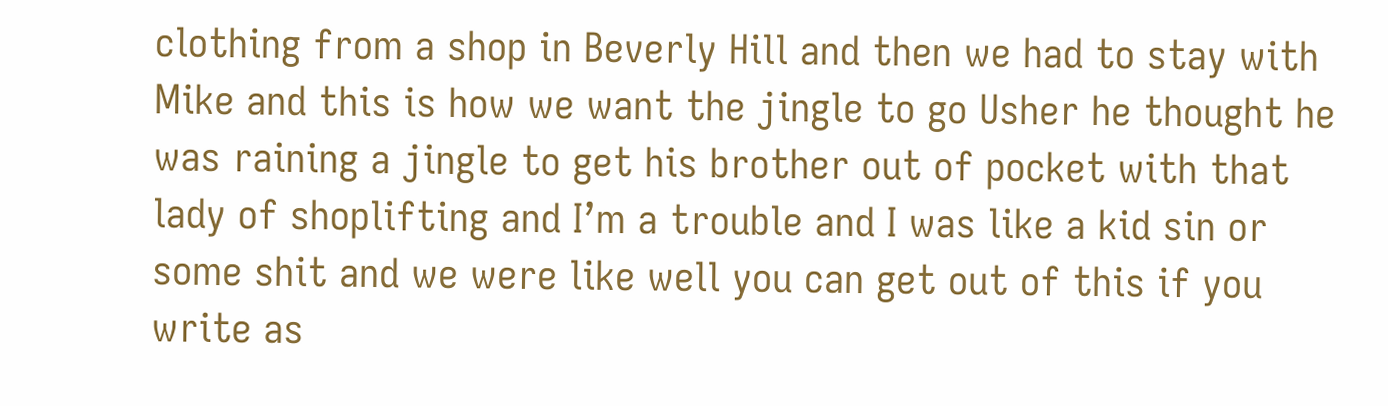clothing from a shop in Beverly Hill and then we had to stay with Mike and this is how we want the jingle to go Usher he thought he was raining a jingle to get his brother out of pocket with that lady of shoplifting and I’m a trouble and I was like a kid sin or some shit and we were like well you can get out of this if you write as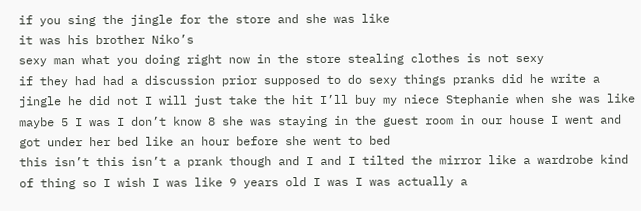if you sing the jingle for the store and she was like
it was his brother Niko’s
sexy man what you doing right now in the store stealing clothes is not sexy
if they had had a discussion prior supposed to do sexy things pranks did he write a jingle he did not I will just take the hit I’ll buy my niece Stephanie when she was like maybe 5 I was I don’t know 8 she was staying in the guest room in our house I went and got under her bed like an hour before she went to bed
this isn’t this isn’t a prank though and I and I tilted the mirror like a wardrobe kind of thing so I wish I was like 9 years old I was I was actually a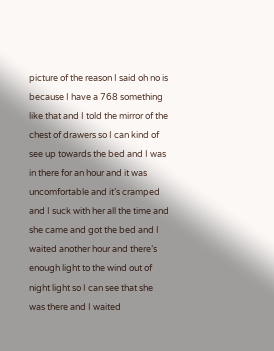picture of the reason I said oh no is because I have a 768 something like that and I told the mirror of the chest of drawers so I can kind of see up towards the bed and I was in there for an hour and it was uncomfortable and it’s cramped and I suck with her all the time and she came and got the bed and I waited another hour and there’s enough light to the wind out of night light so I can see that she was there and I waited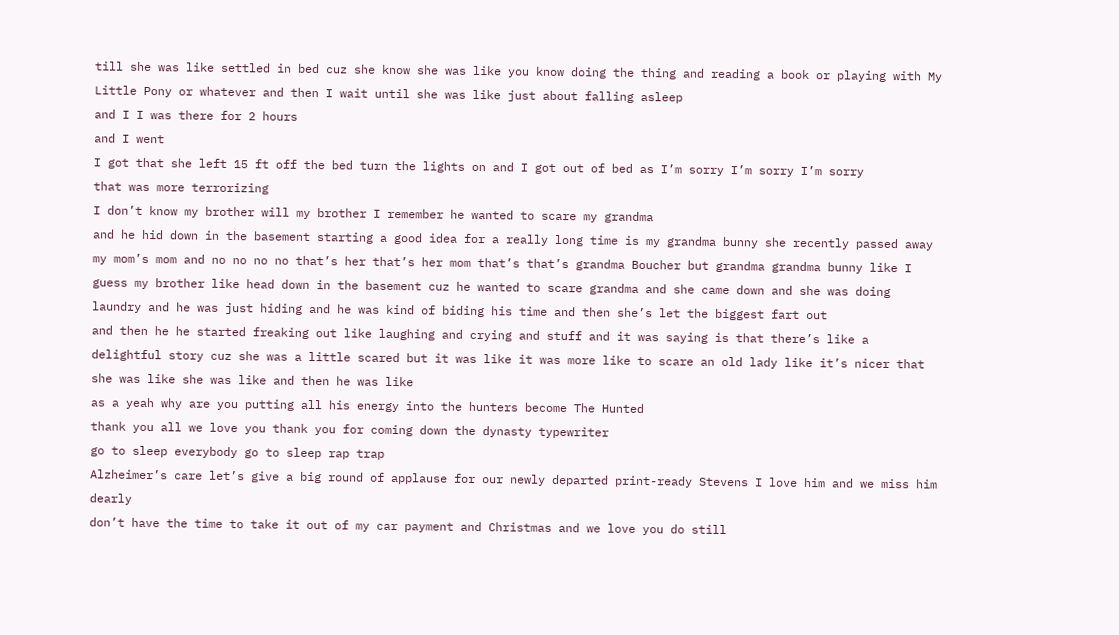till she was like settled in bed cuz she know she was like you know doing the thing and reading a book or playing with My Little Pony or whatever and then I wait until she was like just about falling asleep
and I I was there for 2 hours
and I went
I got that she left 15 ft off the bed turn the lights on and I got out of bed as I’m sorry I’m sorry I’m sorry
that was more terrorizing
I don’t know my brother will my brother I remember he wanted to scare my grandma
and he hid down in the basement starting a good idea for a really long time is my grandma bunny she recently passed away my mom’s mom and no no no no that’s her that’s her mom that’s that’s grandma Boucher but grandma grandma bunny like I guess my brother like head down in the basement cuz he wanted to scare grandma and she came down and she was doing laundry and he was just hiding and he was kind of biding his time and then she’s let the biggest fart out
and then he he started freaking out like laughing and crying and stuff and it was saying is that there’s like a delightful story cuz she was a little scared but it was like it was more like to scare an old lady like it’s nicer that she was like she was like and then he was like
as a yeah why are you putting all his energy into the hunters become The Hunted
thank you all we love you thank you for coming down the dynasty typewriter
go to sleep everybody go to sleep rap trap
Alzheimer’s care let’s give a big round of applause for our newly departed print-ready Stevens I love him and we miss him dearly
don’t have the time to take it out of my car payment and Christmas and we love you do still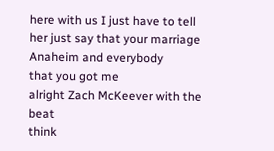here with us I just have to tell her just say that your marriage Anaheim and everybody
that you got me
alright Zach McKeever with the beat
think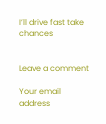I’ll drive fast take chances


Leave a comment

Your email address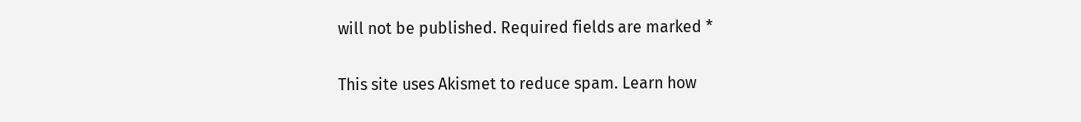will not be published. Required fields are marked *

This site uses Akismet to reduce spam. Learn how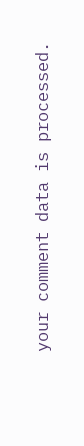your comment data is processed.